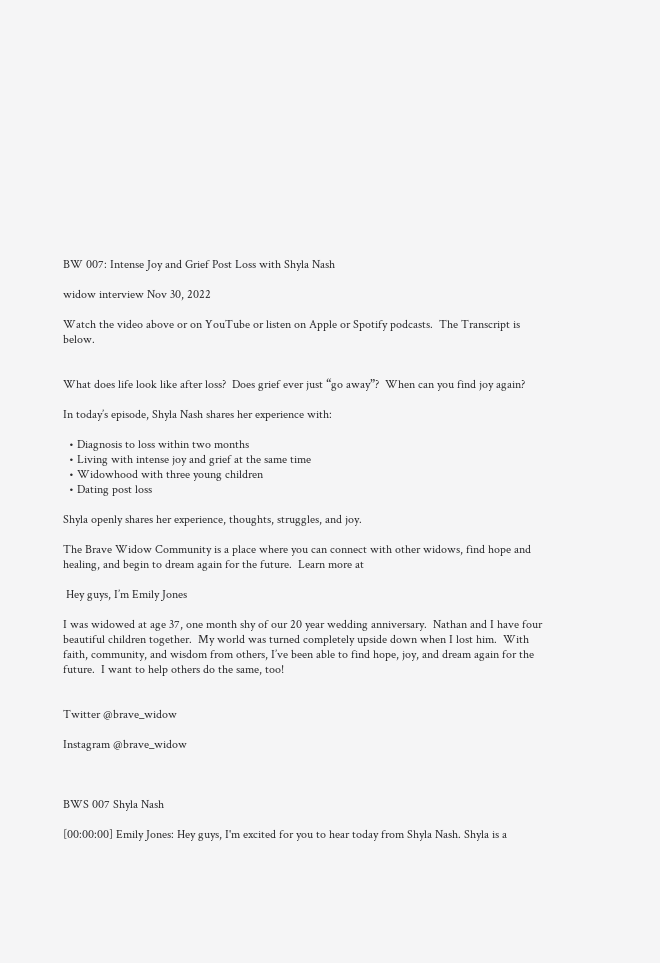BW 007: Intense Joy and Grief Post Loss with Shyla Nash

widow interview Nov 30, 2022

Watch the video above or on YouTube or listen on Apple or Spotify podcasts.  The Transcript is below.


What does life look like after loss?  Does grief ever just “go away”?  When can you find joy again?

In today’s episode, Shyla Nash shares her experience with:

  • Diagnosis to loss within two months
  • Living with intense joy and grief at the same time
  • Widowhood with three young children
  • Dating post loss

Shyla openly shares her experience, thoughts, struggles, and joy.

The Brave Widow Community is a place where you can connect with other widows, find hope and healing, and begin to dream again for the future.  Learn more at

 Hey guys, I’m Emily Jones

I was widowed at age 37, one month shy of our 20 year wedding anniversary.  Nathan and I have four beautiful children together.  My world was turned completely upside down when I lost him.  With faith, community, and wisdom from others, I’ve been able to find hope, joy, and dream again for the future.  I want to help others do the same, too!


Twitter @brave_widow

Instagram @brave_widow



BWS 007 Shyla Nash

[00:00:00] Emily Jones: Hey guys, I'm excited for you to hear today from Shyla Nash. Shyla is a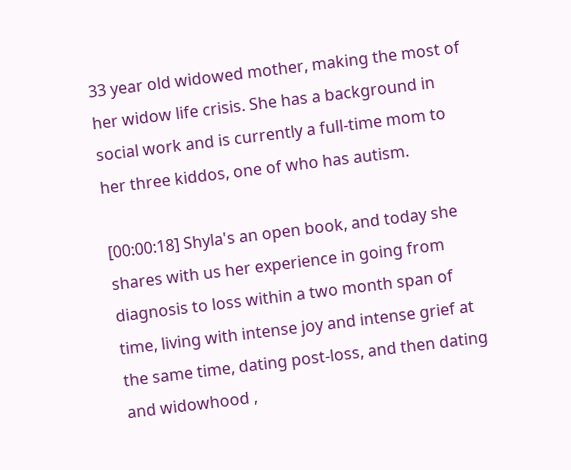33 year old widowed mother, making the most of her widow life crisis. She has a background in social work and is currently a full-time mom to her three kiddos, one of who has autism.

[00:00:18] Shyla's an open book, and today she shares with us her experience in going from diagnosis to loss within a two month span of time, living with intense joy and intense grief at the same time, dating post-loss, and then dating and widowhood ,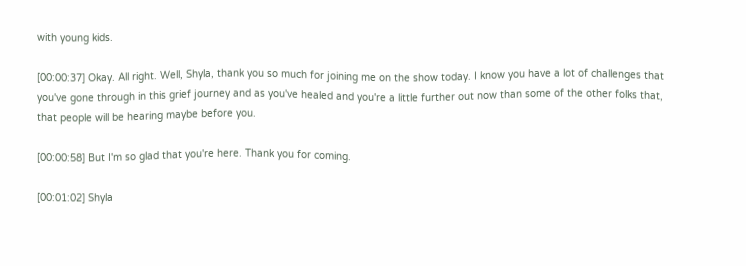with young kids.

[00:00:37] Okay. All right. Well, Shyla, thank you so much for joining me on the show today. I know you have a lot of challenges that you've gone through in this grief journey and as you've healed and you're a little further out now than some of the other folks that, that people will be hearing maybe before you.

[00:00:58] But I'm so glad that you're here. Thank you for coming.

[00:01:02] Shyla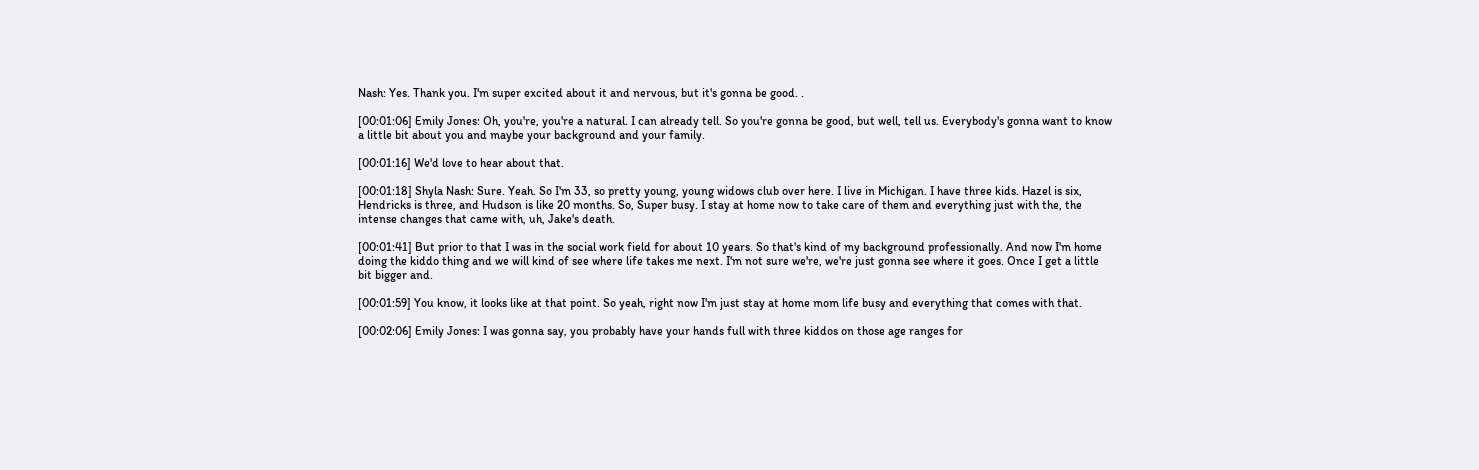Nash: Yes. Thank you. I'm super excited about it and nervous, but it's gonna be good. .

[00:01:06] Emily Jones: Oh, you're, you're a natural. I can already tell. So you're gonna be good, but well, tell us. Everybody's gonna want to know a little bit about you and maybe your background and your family.

[00:01:16] We'd love to hear about that.

[00:01:18] Shyla Nash: Sure. Yeah. So I'm 33, so pretty young, young widows club over here. I live in Michigan. I have three kids. Hazel is six, Hendricks is three, and Hudson is like 20 months. So, Super busy. I stay at home now to take care of them and everything just with the, the intense changes that came with, uh, Jake's death.

[00:01:41] But prior to that I was in the social work field for about 10 years. So that's kind of my background professionally. And now I'm home doing the kiddo thing and we will kind of see where life takes me next. I'm not sure we're, we're just gonna see where it goes. Once I get a little bit bigger and.

[00:01:59] You know, it looks like at that point. So yeah, right now I'm just stay at home mom life busy and everything that comes with that.

[00:02:06] Emily Jones: I was gonna say, you probably have your hands full with three kiddos on those age ranges for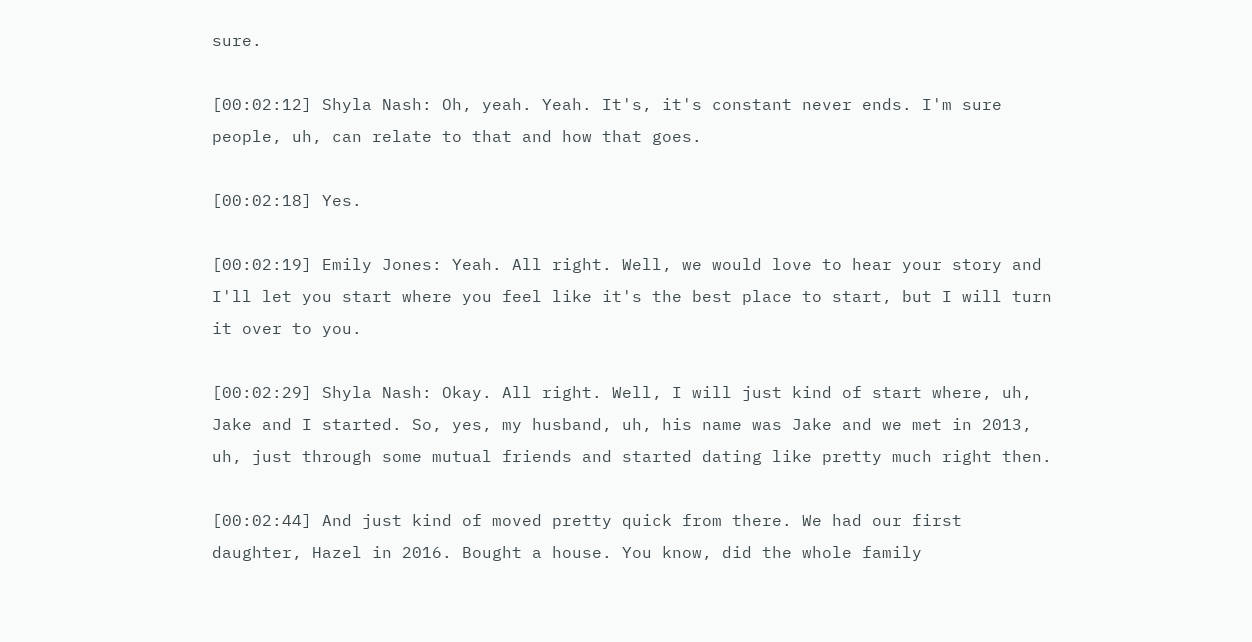sure.

[00:02:12] Shyla Nash: Oh, yeah. Yeah. It's, it's constant never ends. I'm sure people, uh, can relate to that and how that goes.

[00:02:18] Yes.

[00:02:19] Emily Jones: Yeah. All right. Well, we would love to hear your story and I'll let you start where you feel like it's the best place to start, but I will turn it over to you.

[00:02:29] Shyla Nash: Okay. All right. Well, I will just kind of start where, uh, Jake and I started. So, yes, my husband, uh, his name was Jake and we met in 2013, uh, just through some mutual friends and started dating like pretty much right then.

[00:02:44] And just kind of moved pretty quick from there. We had our first daughter, Hazel in 2016. Bought a house. You know, did the whole family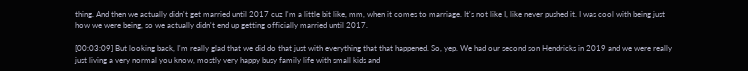thing. And then we actually didn't get married until 2017 cuz I'm a little bit like, mm, when it comes to marriage. It's not like I, like never pushed it. I was cool with being just how we were being, so we actually didn't end up getting officially married until 2017.

[00:03:09] But looking back, I'm really glad that we did do that just with everything that that happened. So, yep. We had our second son Hendricks in 2019 and we were really just living a very normal you know, mostly very happy busy family life with small kids and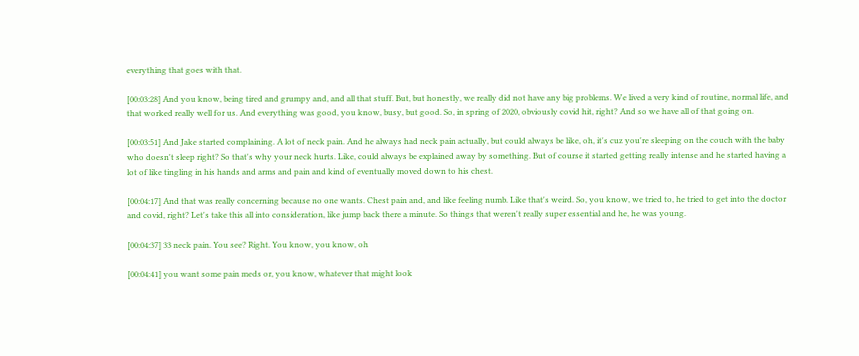everything that goes with that.

[00:03:28] And you know, being tired and grumpy and, and all that stuff. But, but honestly, we really did not have any big problems. We lived a very kind of routine, normal life, and that worked really well for us. And everything was good, you know, busy, but good. So, in spring of 2020, obviously covid hit, right? And so we have all of that going on.

[00:03:51] And Jake started complaining. A lot of neck pain. And he always had neck pain actually, but could always be like, oh, it's cuz you're sleeping on the couch with the baby who doesn't sleep right? So that's why your neck hurts. Like, could always be explained away by something. But of course it started getting really intense and he started having a lot of like tingling in his hands and arms and pain and kind of eventually moved down to his chest.

[00:04:17] And that was really concerning because no one wants. Chest pain and, and like feeling numb. Like that's weird. So, you know, we tried to, he tried to get into the doctor and covid, right? Let's take this all into consideration, like jump back there a minute. So things that weren't really super essential and he, he was young.

[00:04:37] 33 neck pain. You see? Right. You know, you know, oh

[00:04:41] you want some pain meds or, you know, whatever that might look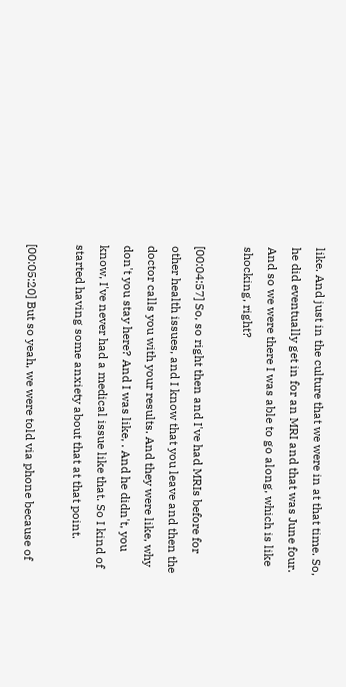like. And just in the culture that we were in at that time. So, he did eventually get in for an MRI and that was June four. And so we were there I was able to go along, which is like shocking, right?

[00:04:57] So, so right then and I've had MRIs before for other health issues, and I know that you leave and then the doctor calls you with your results. And they were like, why don't you stay here? And I was like, . And he didn't, you know, I've never had a medical issue like that. So I kind of started having some anxiety about that at that point.

[00:05:20] But so yeah, we were told via phone because of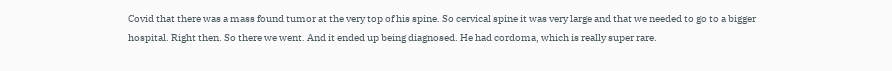Covid that there was a mass found tumor at the very top of his spine. So cervical spine it was very large and that we needed to go to a bigger hospital. Right then. So there we went. And it ended up being diagnosed. He had cordoma, which is really super rare.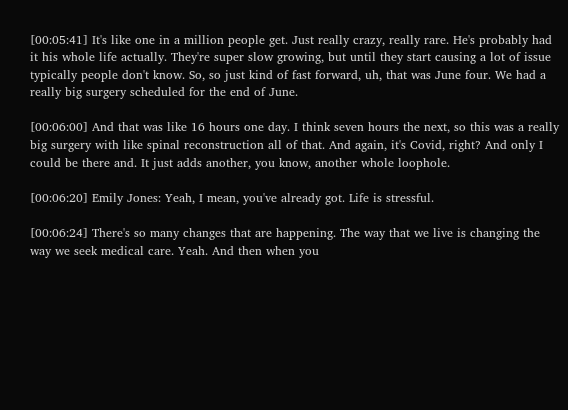[00:05:41] It's like one in a million people get. Just really crazy, really rare. He's probably had it his whole life actually. They're super slow growing, but until they start causing a lot of issue typically people don't know. So, so just kind of fast forward, uh, that was June four. We had a really big surgery scheduled for the end of June.

[00:06:00] And that was like 16 hours one day. I think seven hours the next, so this was a really big surgery with like spinal reconstruction all of that. And again, it's Covid, right? And only I could be there and. It just adds another, you know, another whole loophole.

[00:06:20] Emily Jones: Yeah, I mean, you've already got. Life is stressful.

[00:06:24] There's so many changes that are happening. The way that we live is changing the way we seek medical care. Yeah. And then when you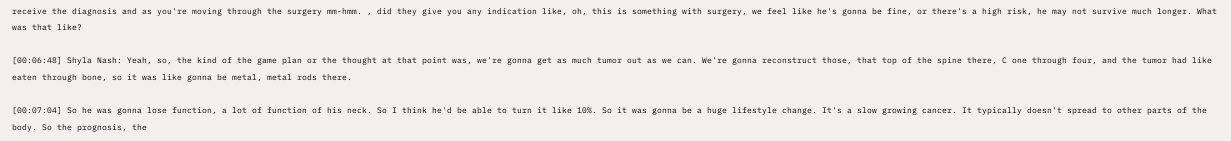receive the diagnosis and as you're moving through the surgery mm-hmm. , did they give you any indication like, oh, this is something with surgery, we feel like he's gonna be fine, or there's a high risk, he may not survive much longer. What was that like?

[00:06:48] Shyla Nash: Yeah, so, the kind of the game plan or the thought at that point was, we're gonna get as much tumor out as we can. We're gonna reconstruct those, that top of the spine there, C one through four, and the tumor had like eaten through bone, so it was like gonna be metal, metal rods there.

[00:07:04] So he was gonna lose function, a lot of function of his neck. So I think he'd be able to turn it like 10%. So it was gonna be a huge lifestyle change. It's a slow growing cancer. It typically doesn't spread to other parts of the body. So the prognosis, the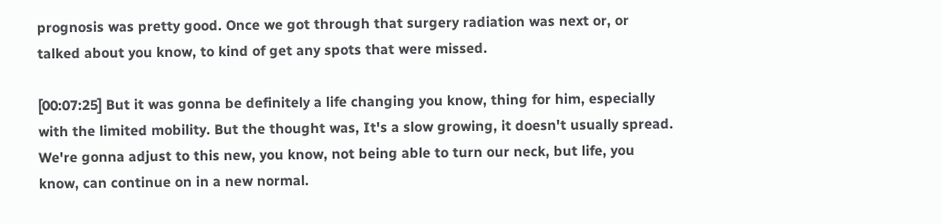prognosis was pretty good. Once we got through that surgery radiation was next or, or talked about you know, to kind of get any spots that were missed.

[00:07:25] But it was gonna be definitely a life changing you know, thing for him, especially with the limited mobility. But the thought was, It's a slow growing, it doesn't usually spread. We're gonna adjust to this new, you know, not being able to turn our neck, but life, you know, can continue on in a new normal.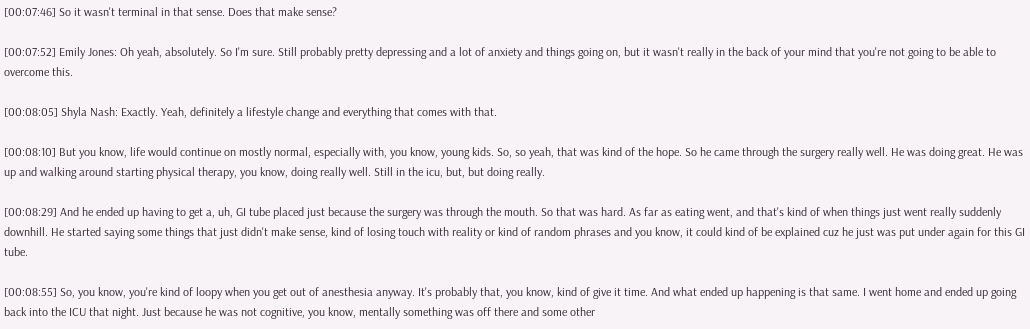[00:07:46] So it wasn't terminal in that sense. Does that make sense?

[00:07:52] Emily Jones: Oh yeah, absolutely. So I'm sure. Still probably pretty depressing and a lot of anxiety and things going on, but it wasn't really in the back of your mind that you're not going to be able to overcome this.

[00:08:05] Shyla Nash: Exactly. Yeah, definitely a lifestyle change and everything that comes with that.

[00:08:10] But you know, life would continue on mostly normal, especially with, you know, young kids. So, so yeah, that was kind of the hope. So he came through the surgery really well. He was doing great. He was up and walking around starting physical therapy, you know, doing really well. Still in the icu, but, but doing really.

[00:08:29] And he ended up having to get a, uh, GI tube placed just because the surgery was through the mouth. So that was hard. As far as eating went, and that's kind of when things just went really suddenly downhill. He started saying some things that just didn't make sense, kind of losing touch with reality or kind of random phrases and you know, it could kind of be explained cuz he just was put under again for this GI tube.

[00:08:55] So, you know, you're kind of loopy when you get out of anesthesia anyway. It's probably that, you know, kind of give it time. And what ended up happening is that same. I went home and ended up going back into the ICU that night. Just because he was not cognitive, you know, mentally something was off there and some other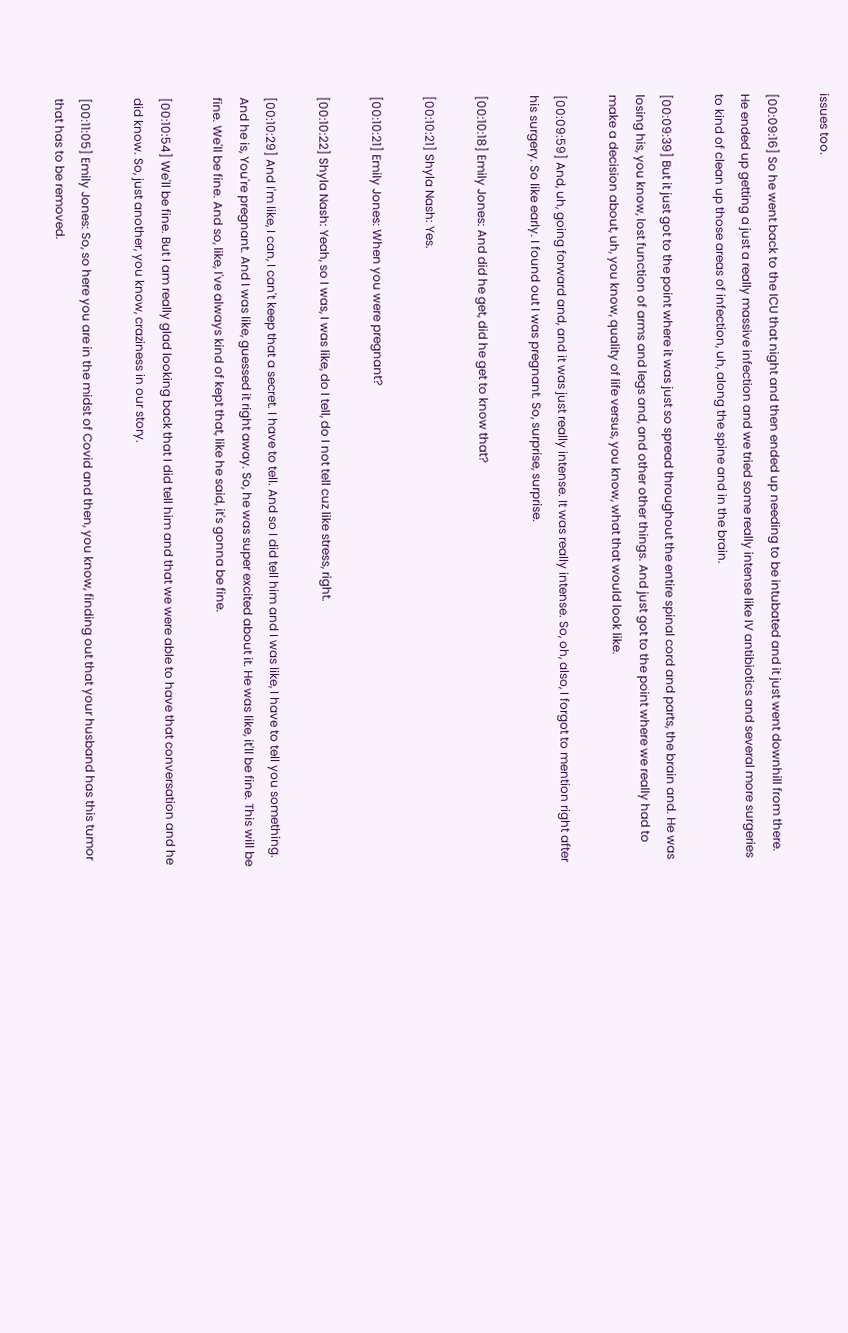issues too.

[00:09:16] So he went back to the ICU that night and then ended up needing to be intubated and it just went downhill from there. He ended up getting a just a really massive infection and we tried some really intense like IV antibiotics and several more surgeries to kind of clean up those areas of infection, uh, along the spine and in the brain.

[00:09:39] But it just got to the point where it was just so spread throughout the entire spinal cord and parts, the brain and. He was losing his, you know, lost function of arms and legs and, and other other things. And just got to the point where we really had to make a decision about, uh, you know, quality of life versus, you know, what that would look like.

[00:09:59] And, uh, going forward and, and it was just really intense. It was really intense. So, oh, also, I forgot to mention right after his surgery. So like early. I found out I was pregnant. So, surprise, surprise.

[00:10:18] Emily Jones: And did he get, did he get to know that?

[00:10:21] Shyla Nash: Yes.

[00:10:21] Emily Jones: When you were pregnant?

[00:10:22] Shyla Nash: Yeah, so I was, I was like, do I tell, do I not tell cuz like stress, right.

[00:10:29] And I'm like, I can, I can't keep that a secret. I have to tell. And so I did tell him and I was like, I have to tell you something. And he is, You're pregnant. And I was like, guessed it right away. So, he was super excited about it. He was like, it'll be fine. This will be fine. We'll be fine. And so, like, I've always kind of kept that, like he said, it's gonna be fine.

[00:10:54] We'll be fine. But I am really glad looking back that I did tell him and that we were able to have that conversation and he did know. So, just another, you know, craziness in our story.

[00:11:05] Emily Jones: So, so here you are in the midst of Covid and then, you know, finding out that your husband has this tumor that has to be removed.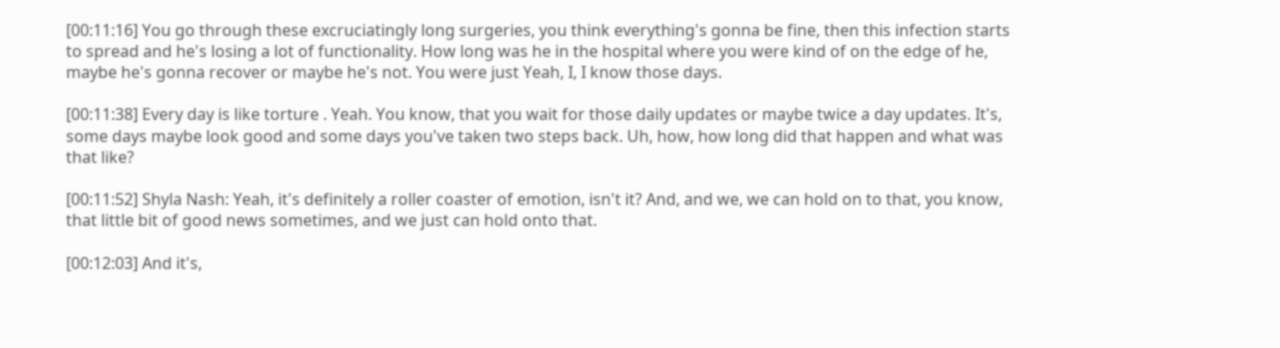[00:11:16] You go through these excruciatingly long surgeries, you think everything's gonna be fine, then this infection starts to spread and he's losing a lot of functionality. How long was he in the hospital where you were kind of on the edge of he, maybe he's gonna recover or maybe he's not. You were just Yeah, I, I know those days.

[00:11:38] Every day is like torture . Yeah. You know, that you wait for those daily updates or maybe twice a day updates. It's, some days maybe look good and some days you've taken two steps back. Uh, how, how long did that happen and what was that like?

[00:11:52] Shyla Nash: Yeah, it's definitely a roller coaster of emotion, isn't it? And, and we, we can hold on to that, you know, that little bit of good news sometimes, and we just can hold onto that.

[00:12:03] And it's,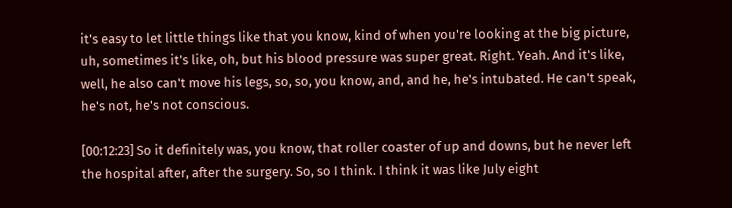it's easy to let little things like that you know, kind of when you're looking at the big picture, uh, sometimes it's like, oh, but his blood pressure was super great. Right. Yeah. And it's like, well, he also can't move his legs, so, so, you know, and, and he, he's intubated. He can't speak, he's not, he's not conscious.

[00:12:23] So it definitely was, you know, that roller coaster of up and downs, but he never left the hospital after, after the surgery. So, so I think. I think it was like July eight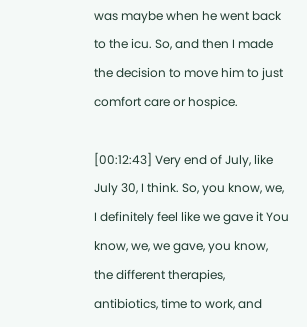was maybe when he went back to the icu. So, and then I made the decision to move him to just comfort care or hospice.

[00:12:43] Very end of July, like July 30, I think. So, you know, we, I definitely feel like we gave it You know, we, we gave, you know, the different therapies, antibiotics, time to work, and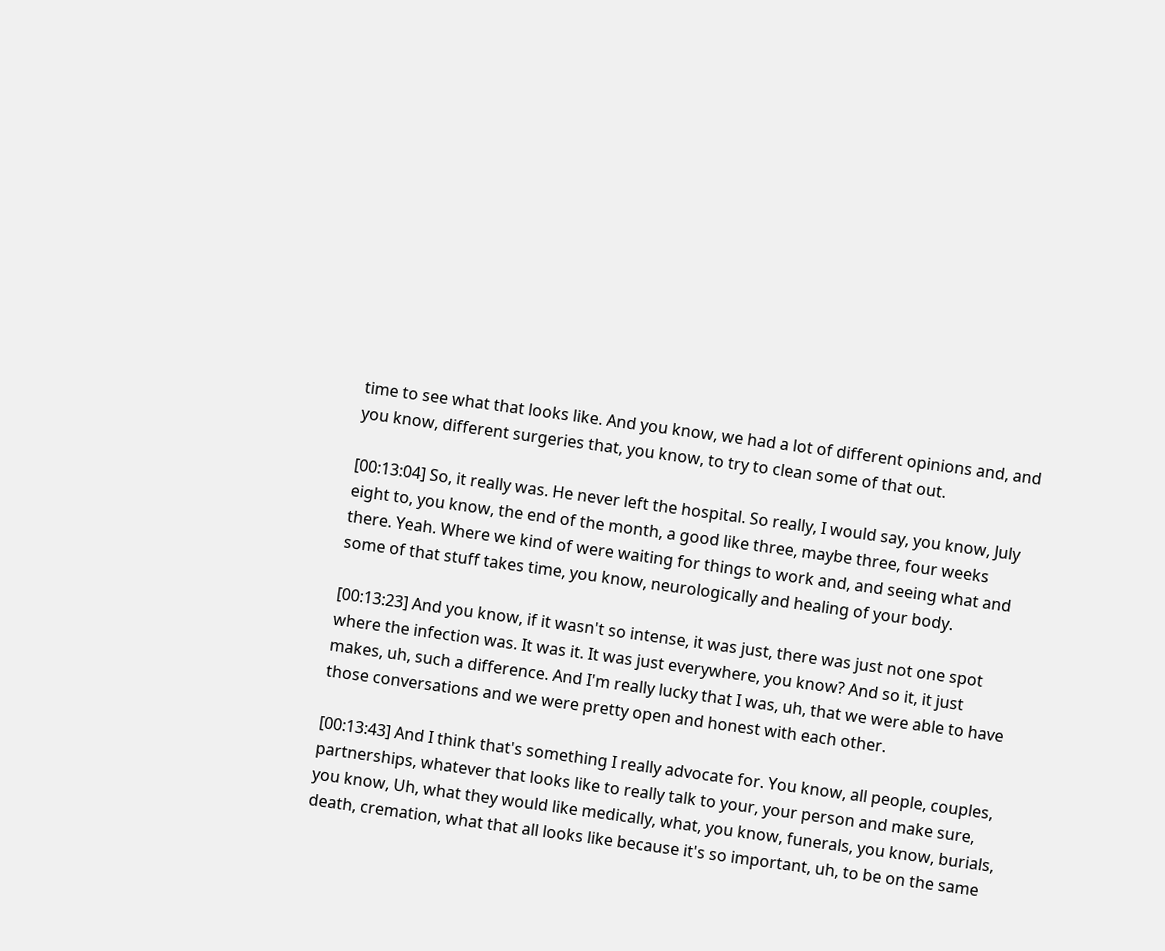time to see what that looks like. And you know, we had a lot of different opinions and, and you know, different surgeries that, you know, to try to clean some of that out.

[00:13:04] So, it really was. He never left the hospital. So really, I would say, you know, July eight to, you know, the end of the month, a good like three, maybe three, four weeks there. Yeah. Where we kind of were waiting for things to work and, and seeing what and some of that stuff takes time, you know, neurologically and healing of your body.

[00:13:23] And you know, if it wasn't so intense, it was just, there was just not one spot where the infection was. It was it. It was just everywhere, you know? And so it, it just makes, uh, such a difference. And I'm really lucky that I was, uh, that we were able to have those conversations and we were pretty open and honest with each other.

[00:13:43] And I think that's something I really advocate for. You know, all people, couples, partnerships, whatever that looks like to really talk to your, your person and make sure, you know, Uh, what they would like medically, what, you know, funerals, you know, burials, death, cremation, what that all looks like because it's so important, uh, to be on the same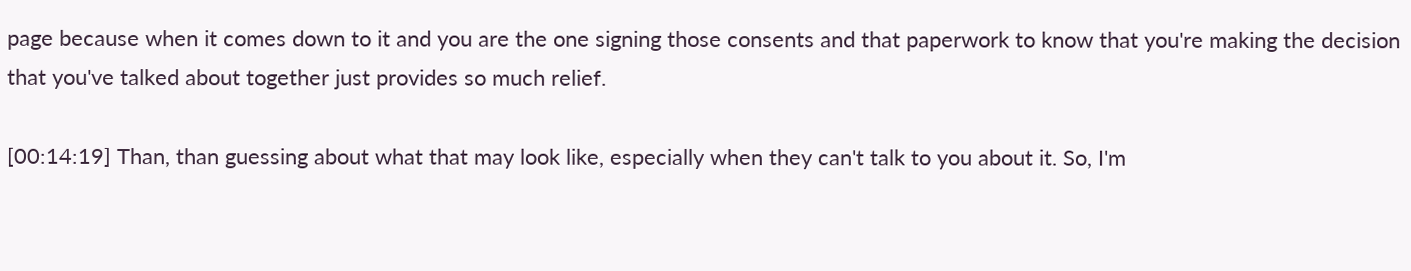page because when it comes down to it and you are the one signing those consents and that paperwork to know that you're making the decision that you've talked about together just provides so much relief.

[00:14:19] Than, than guessing about what that may look like, especially when they can't talk to you about it. So, I'm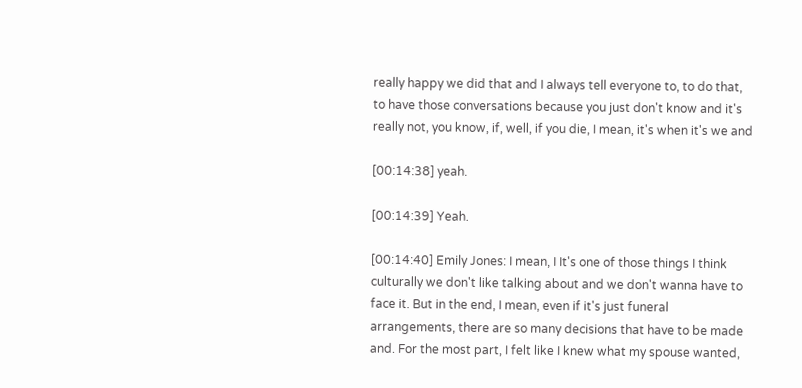really happy we did that and I always tell everyone to, to do that, to have those conversations because you just don't know and it's really not, you know, if, well, if you die, I mean, it's when it's we and

[00:14:38] yeah.

[00:14:39] Yeah.

[00:14:40] Emily Jones: I mean, I It's one of those things I think culturally we don't like talking about and we don't wanna have to face it. But in the end, I mean, even if it's just funeral arrangements, there are so many decisions that have to be made and. For the most part, I felt like I knew what my spouse wanted,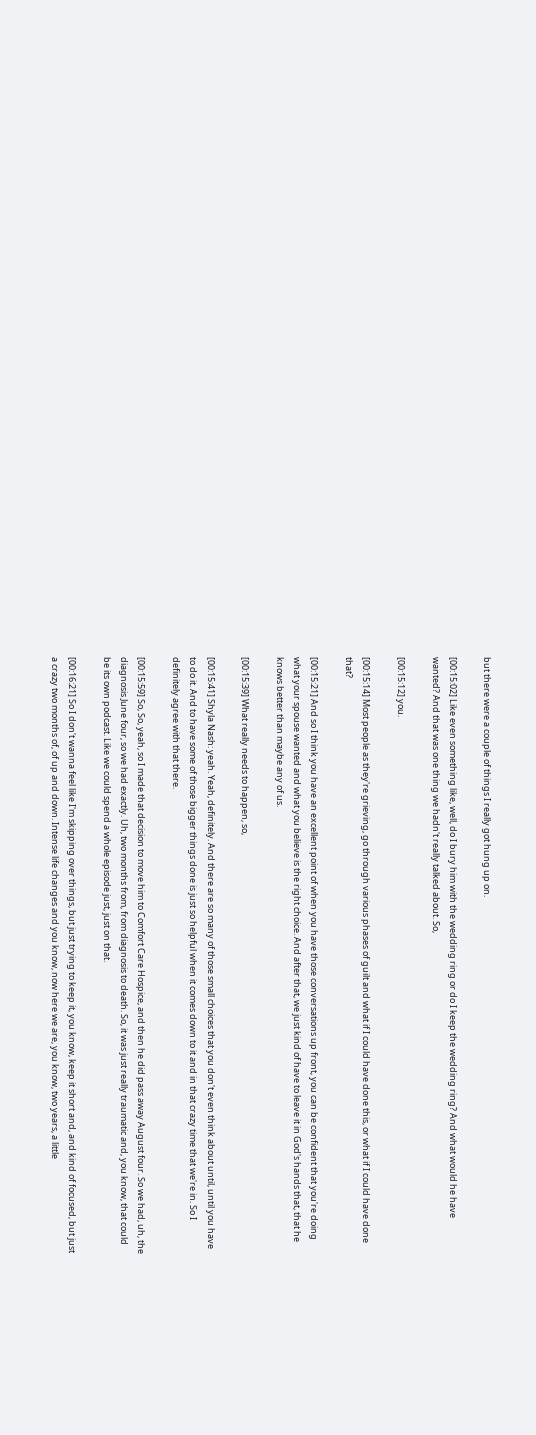but there were a couple of things I really got hung up on.

[00:15:02] Like even something like, well, do I bury him with the wedding ring or do I keep the wedding ring? And what would he have wanted? And that was one thing we hadn't really talked about. So,

[00:15:12] you.

[00:15:14] Most people as they're grieving, go through various phases of guilt and what if I could have done this, or what if I could have done that?

[00:15:21] And so I think you have an excellent point of when you have those conversations up front, you can be confident that you're doing what your spouse wanted and what you believe is the right choice. And after that, we just kind of have to leave it in God's hands that, that he knows better than maybe any of us.

[00:15:39] What really needs to happen, so,

[00:15:41] Shyla Nash: yeah. Yeah, definitely. And there are so many of those small choices that you don't even think about until, until you have to do it. And to have some of those bigger things done is just so helpful when it comes down to it and in that crazy time that we're in. So I definitely agree with that there.

[00:15:59] So, So, yeah, so I made that decision to move him to Comfort Care Hospice, and then he did pass away August four. So we had, uh, the diagnosis June four, so we had exactly. Uh, two months from, from diagnosis to death. So, it was just really traumatic and, you know, that could be its own podcast. Like we could spend a whole episode just, just on that.

[00:16:21] So I don't wanna feel like I'm skipping over things, but just trying to keep it, you know, keep it short and, and kind of focused, but just a crazy two months of, of up and down. Intense life changes and you know, now here we are, you know, two years, a little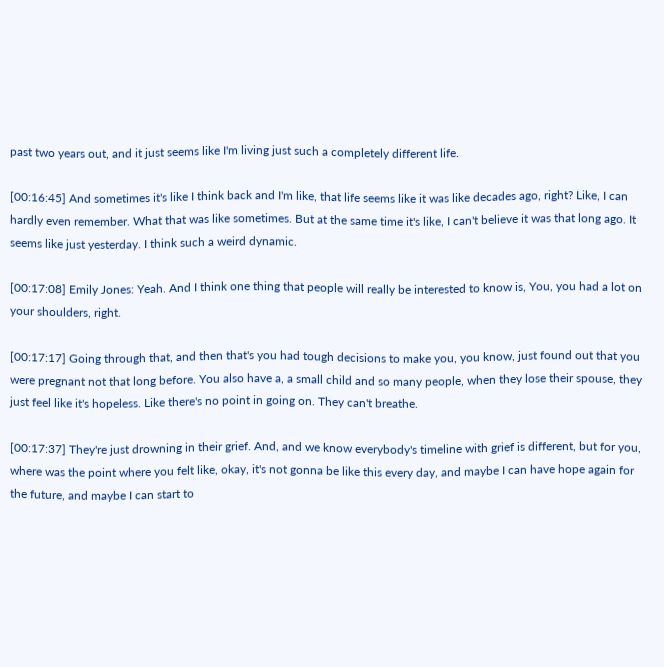past two years out, and it just seems like I'm living just such a completely different life.

[00:16:45] And sometimes it's like I think back and I'm like, that life seems like it was like decades ago, right? Like, I can hardly even remember. What that was like sometimes. But at the same time it's like, I can't believe it was that long ago. It seems like just yesterday. I think such a weird dynamic.

[00:17:08] Emily Jones: Yeah. And I think one thing that people will really be interested to know is, You, you had a lot on your shoulders, right.

[00:17:17] Going through that, and then that's you had tough decisions to make you, you know, just found out that you were pregnant not that long before. You also have a, a small child and so many people, when they lose their spouse, they just feel like it's hopeless. Like there's no point in going on. They can't breathe.

[00:17:37] They're just drowning in their grief. And, and we know everybody's timeline with grief is different, but for you, where was the point where you felt like, okay, it's not gonna be like this every day, and maybe I can have hope again for the future, and maybe I can start to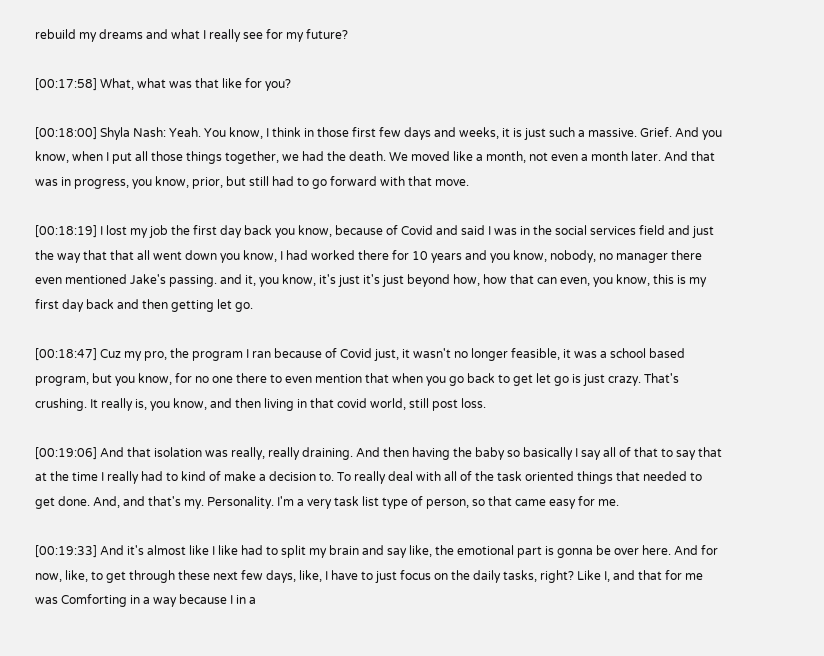rebuild my dreams and what I really see for my future?

[00:17:58] What, what was that like for you?

[00:18:00] Shyla Nash: Yeah. You know, I think in those first few days and weeks, it is just such a massive. Grief. And you know, when I put all those things together, we had the death. We moved like a month, not even a month later. And that was in progress, you know, prior, but still had to go forward with that move.

[00:18:19] I lost my job the first day back you know, because of Covid and said I was in the social services field and just the way that that all went down you know, I had worked there for 10 years and you know, nobody, no manager there even mentioned Jake's passing. and it, you know, it's just it's just beyond how, how that can even, you know, this is my first day back and then getting let go.

[00:18:47] Cuz my pro, the program I ran because of Covid just, it wasn't no longer feasible, it was a school based program, but you know, for no one there to even mention that when you go back to get let go is just crazy. That's crushing. It really is, you know, and then living in that covid world, still post loss.

[00:19:06] And that isolation was really, really draining. And then having the baby so basically I say all of that to say that at the time I really had to kind of make a decision to. To really deal with all of the task oriented things that needed to get done. And, and that's my. Personality. I'm a very task list type of person, so that came easy for me.

[00:19:33] And it's almost like I like had to split my brain and say like, the emotional part is gonna be over here. And for now, like, to get through these next few days, like, I have to just focus on the daily tasks, right? Like I, and that for me was Comforting in a way because I in a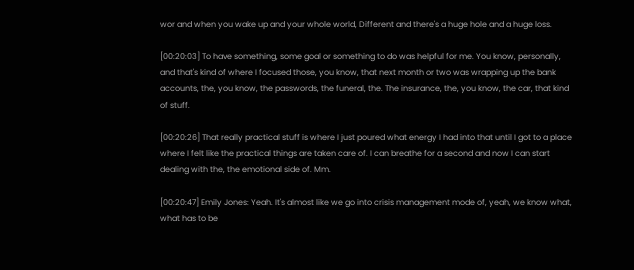wor and when you wake up and your whole world, Different and there's a huge hole and a huge loss.

[00:20:03] To have something, some goal or something to do was helpful for me. You know, personally, and that's kind of where I focused those, you know, that next month or two was wrapping up the bank accounts, the, you know, the passwords, the funeral, the. The insurance, the, you know, the car, that kind of stuff.

[00:20:26] That really practical stuff is where I just poured what energy I had into that until I got to a place where I felt like the practical things are taken care of. I can breathe for a second and now I can start dealing with the, the emotional side of. Mm.

[00:20:47] Emily Jones: Yeah. It's almost like we go into crisis management mode of, yeah, we know what, what has to be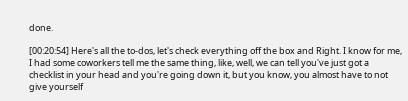done.

[00:20:54] Here's all the to-dos, let's check everything off the box and Right. I know for me, I had some coworkers tell me the same thing, like, well, we can tell you've just got a checklist in your head and you're going down it, but you know, you almost have to not give yourself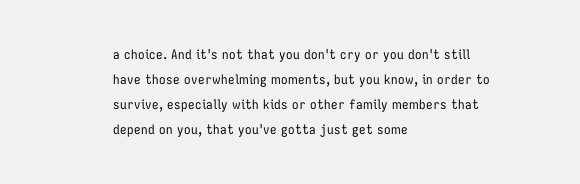a choice. And it's not that you don't cry or you don't still have those overwhelming moments, but you know, in order to survive, especially with kids or other family members that depend on you, that you've gotta just get some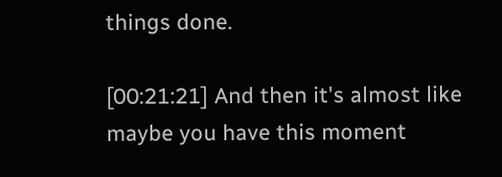things done.

[00:21:21] And then it's almost like maybe you have this moment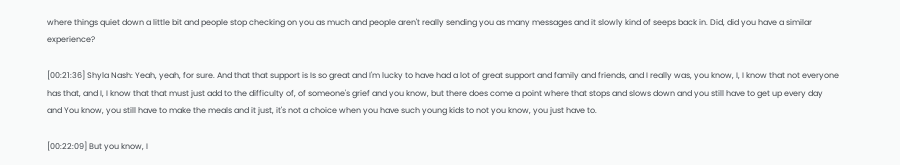where things quiet down a little bit and people stop checking on you as much and people aren't really sending you as many messages and it slowly kind of seeps back in. Did, did you have a similar experience?

[00:21:36] Shyla Nash: Yeah, yeah, for sure. And that that support is Is so great and I'm lucky to have had a lot of great support and family and friends, and I really was, you know, I, I know that not everyone has that, and I, I know that that must just add to the difficulty of, of someone's grief and you know, but there does come a point where that stops and slows down and you still have to get up every day and You know, you still have to make the meals and it just, it's not a choice when you have such young kids to not you know, you just have to.

[00:22:09] But you know, I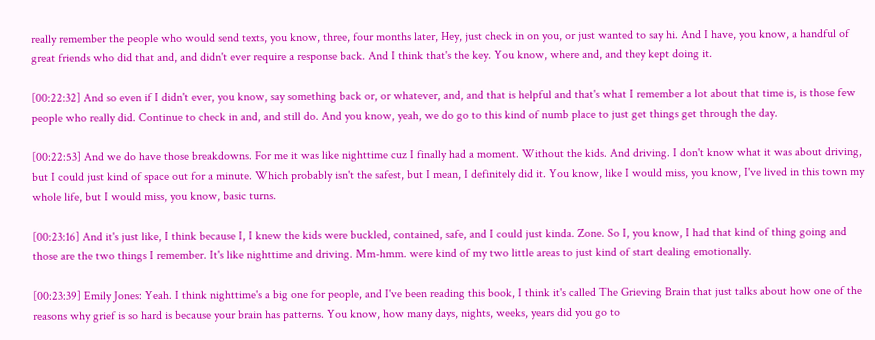really remember the people who would send texts, you know, three, four months later, Hey, just check in on you, or just wanted to say hi. And I have, you know, a handful of great friends who did that and, and didn't ever require a response back. And I think that's the key. You know, where and, and they kept doing it.

[00:22:32] And so even if I didn't ever, you know, say something back or, or whatever, and, and that is helpful and that's what I remember a lot about that time is, is those few people who really did. Continue to check in and, and still do. And you know, yeah, we do go to this kind of numb place to just get things get through the day.

[00:22:53] And we do have those breakdowns. For me it was like nighttime cuz I finally had a moment. Without the kids. And driving. I don't know what it was about driving, but I could just kind of space out for a minute. Which probably isn't the safest, but I mean, I definitely did it. You know, like I would miss, you know, I've lived in this town my whole life, but I would miss, you know, basic turns.

[00:23:16] And it's just like, I think because I, I knew the kids were buckled, contained, safe, and I could just kinda. Zone. So I, you know, I had that kind of thing going and those are the two things I remember. It's like nighttime and driving. Mm-hmm. were kind of my two little areas to just kind of start dealing emotionally.

[00:23:39] Emily Jones: Yeah. I think nighttime's a big one for people, and I've been reading this book, I think it's called The Grieving Brain that just talks about how one of the reasons why grief is so hard is because your brain has patterns. You know, how many days, nights, weeks, years did you go to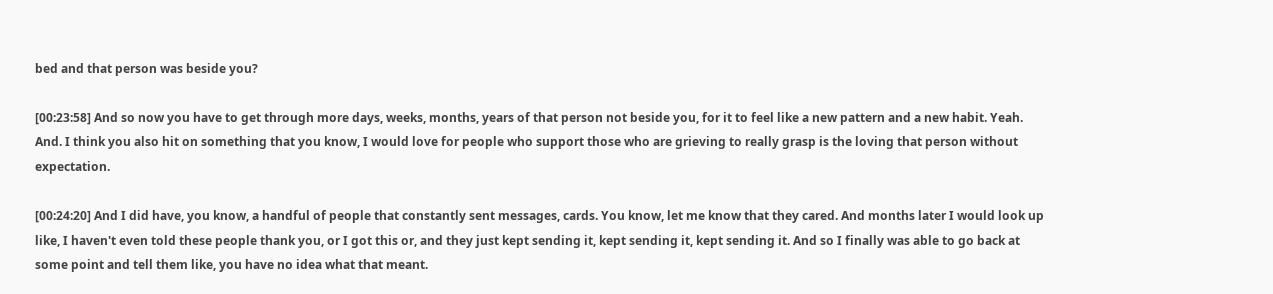bed and that person was beside you?

[00:23:58] And so now you have to get through more days, weeks, months, years of that person not beside you, for it to feel like a new pattern and a new habit. Yeah. And. I think you also hit on something that you know, I would love for people who support those who are grieving to really grasp is the loving that person without expectation.

[00:24:20] And I did have, you know, a handful of people that constantly sent messages, cards. You know, let me know that they cared. And months later I would look up like, I haven't even told these people thank you, or I got this or, and they just kept sending it, kept sending it, kept sending it. And so I finally was able to go back at some point and tell them like, you have no idea what that meant.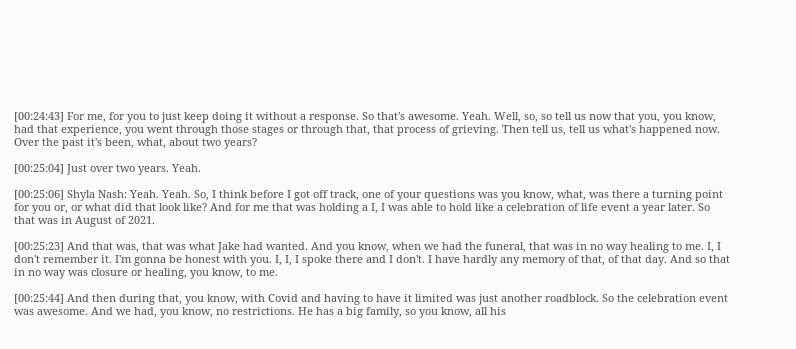[00:24:43] For me, for you to just keep doing it without a response. So that's awesome. Yeah. Well, so, so tell us now that you, you know, had that experience, you went through those stages or through that, that process of grieving. Then tell us, tell us what's happened now. Over the past it's been, what, about two years?

[00:25:04] Just over two years. Yeah.

[00:25:06] Shyla Nash: Yeah. Yeah. So, I think before I got off track, one of your questions was you know, what, was there a turning point for you or, or what did that look like? And for me that was holding a I, I was able to hold like a celebration of life event a year later. So that was in August of 2021.

[00:25:23] And that was, that was what Jake had wanted. And you know, when we had the funeral, that was in no way healing to me. I, I don't remember it. I'm gonna be honest with you. I, I, I spoke there and I don't. I have hardly any memory of that, of that day. And so that in no way was closure or healing, you know, to me.

[00:25:44] And then during that, you know, with Covid and having to have it limited was just another roadblock. So the celebration event was awesome. And we had, you know, no restrictions. He has a big family, so you know, all his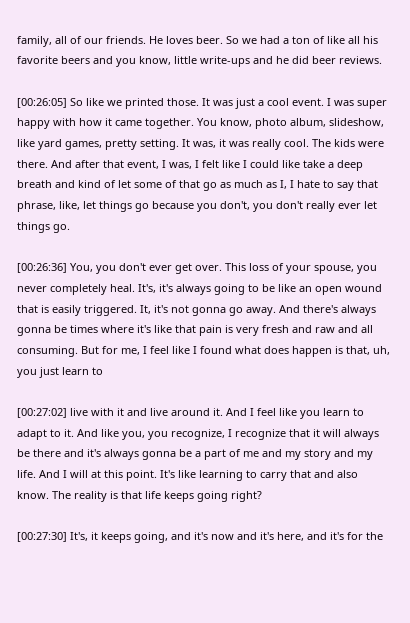family, all of our friends. He loves beer. So we had a ton of like all his favorite beers and you know, little write-ups and he did beer reviews.

[00:26:05] So like we printed those. It was just a cool event. I was super happy with how it came together. You know, photo album, slideshow, like yard games, pretty setting. It was, it was really cool. The kids were there. And after that event, I was, I felt like I could like take a deep breath and kind of let some of that go as much as I, I hate to say that phrase, like, let things go because you don't, you don't really ever let things go.

[00:26:36] You, you don't ever get over. This loss of your spouse, you never completely heal. It's, it's always going to be like an open wound that is easily triggered. It, it's not gonna go away. And there's always gonna be times where it's like that pain is very fresh and raw and all consuming. But for me, I feel like I found what does happen is that, uh, you just learn to

[00:27:02] live with it and live around it. And I feel like you learn to adapt to it. And like you, you recognize, I recognize that it will always be there and it's always gonna be a part of me and my story and my life. And I will at this point. It's like learning to carry that and also know. The reality is that life keeps going right?

[00:27:30] It's, it keeps going, and it's now and it's here, and it's for the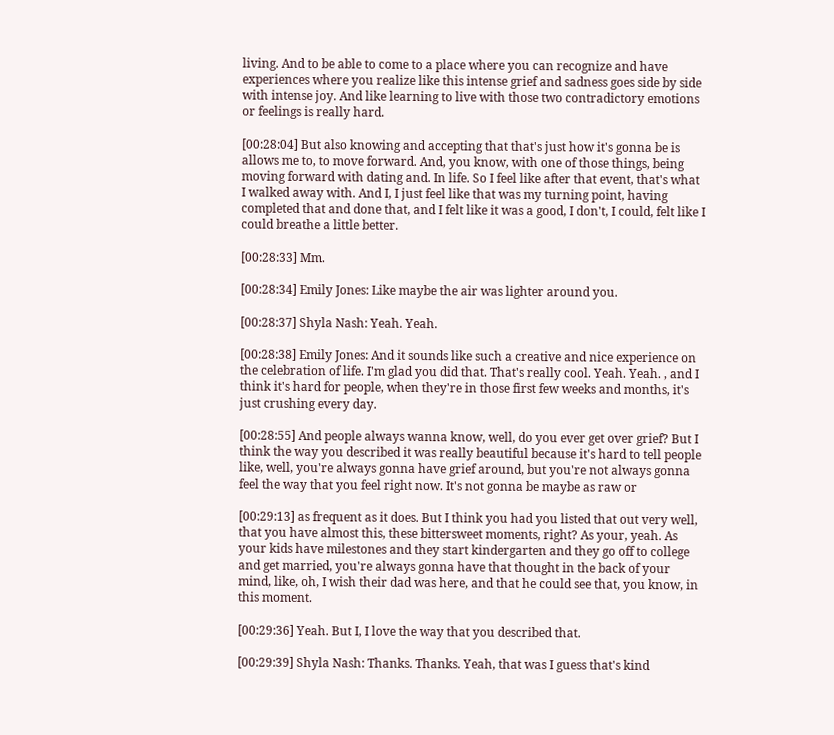living. And to be able to come to a place where you can recognize and have experiences where you realize like this intense grief and sadness goes side by side with intense joy. And like learning to live with those two contradictory emotions or feelings is really hard.

[00:28:04] But also knowing and accepting that that's just how it's gonna be is allows me to, to move forward. And, you know, with one of those things, being moving forward with dating and. In life. So I feel like after that event, that's what I walked away with. And I, I just feel like that was my turning point, having completed that and done that, and I felt like it was a good, I don't, I could, felt like I could breathe a little better.

[00:28:33] Mm.

[00:28:34] Emily Jones: Like maybe the air was lighter around you.

[00:28:37] Shyla Nash: Yeah. Yeah.

[00:28:38] Emily Jones: And it sounds like such a creative and nice experience on the celebration of life. I'm glad you did that. That's really cool. Yeah. Yeah. , and I think it's hard for people, when they're in those first few weeks and months, it's just crushing every day.

[00:28:55] And people always wanna know, well, do you ever get over grief? But I think the way you described it was really beautiful because it's hard to tell people like, well, you're always gonna have grief around, but you're not always gonna feel the way that you feel right now. It's not gonna be maybe as raw or

[00:29:13] as frequent as it does. But I think you had you listed that out very well, that you have almost this, these bittersweet moments, right? As your, yeah. As your kids have milestones and they start kindergarten and they go off to college and get married, you're always gonna have that thought in the back of your mind, like, oh, I wish their dad was here, and that he could see that, you know, in this moment.

[00:29:36] Yeah. But I, I love the way that you described that.

[00:29:39] Shyla Nash: Thanks. Thanks. Yeah, that was I guess that's kind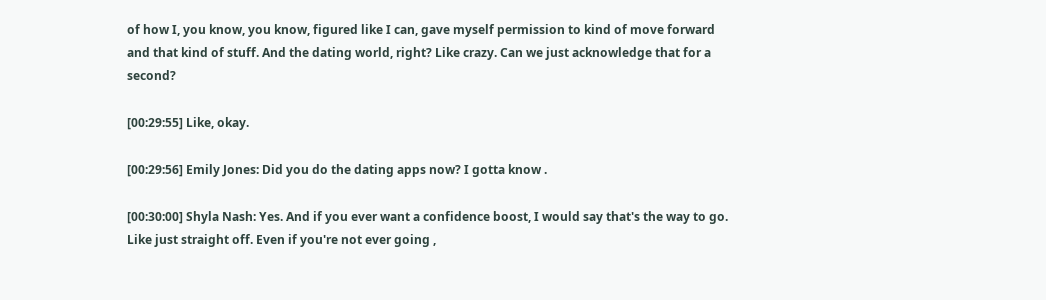of how I, you know, you know, figured like I can, gave myself permission to kind of move forward and that kind of stuff. And the dating world, right? Like crazy. Can we just acknowledge that for a second?

[00:29:55] Like, okay.

[00:29:56] Emily Jones: Did you do the dating apps now? I gotta know .

[00:30:00] Shyla Nash: Yes. And if you ever want a confidence boost, I would say that's the way to go. Like just straight off. Even if you're not ever going ,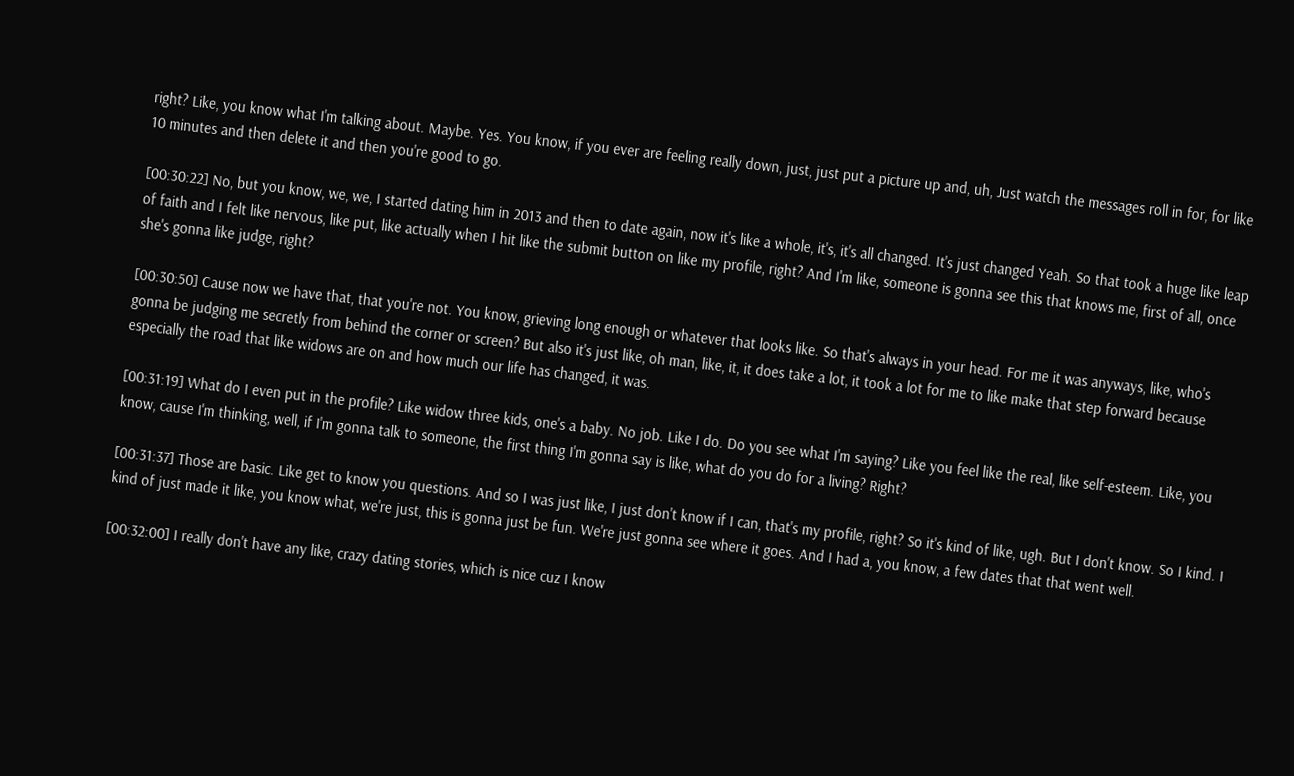right? Like, you know what I'm talking about. Maybe. Yes. You know, if you ever are feeling really down, just, just put a picture up and, uh, Just watch the messages roll in for, for like 10 minutes and then delete it and then you're good to go.

[00:30:22] No, but you know, we, we, I started dating him in 2013 and then to date again, now it's like a whole, it's, it's all changed. It's just changed Yeah. So that took a huge like leap of faith and I felt like nervous, like put, like actually when I hit like the submit button on like my profile, right? And I'm like, someone is gonna see this that knows me, first of all, once she's gonna like judge, right?

[00:30:50] Cause now we have that, that you're not. You know, grieving long enough or whatever that looks like. So that's always in your head. For me it was anyways, like, who's gonna be judging me secretly from behind the corner or screen? But also it's just like, oh man, like, it, it does take a lot, it took a lot for me to like make that step forward because especially the road that like widows are on and how much our life has changed, it was.

[00:31:19] What do I even put in the profile? Like widow three kids, one's a baby. No job. Like I do. Do you see what I'm saying? Like you feel like the real, like self-esteem. Like, you know, cause I'm thinking, well, if I'm gonna talk to someone, the first thing I'm gonna say is like, what do you do for a living? Right?

[00:31:37] Those are basic. Like get to know you questions. And so I was just like, I just don't know if I can, that's my profile, right? So it's kind of like, ugh. But I don't know. So I kind. I kind of just made it like, you know what, we're just, this is gonna just be fun. We're just gonna see where it goes. And I had a, you know, a few dates that that went well.

[00:32:00] I really don't have any like, crazy dating stories, which is nice cuz I know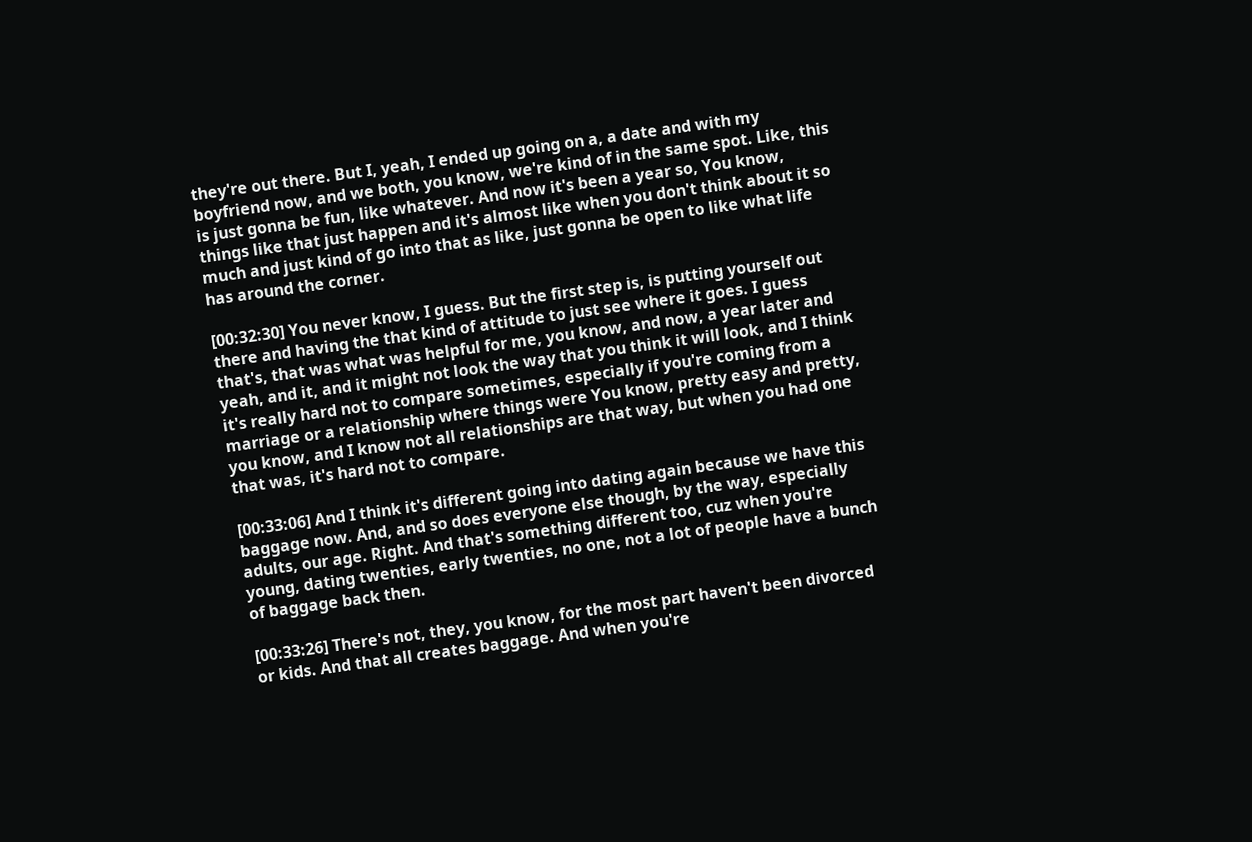they're out there. But I, yeah, I ended up going on a, a date and with my boyfriend now, and we both, you know, we're kind of in the same spot. Like, this is just gonna be fun, like whatever. And now it's been a year so, You know, things like that just happen and it's almost like when you don't think about it so much and just kind of go into that as like, just gonna be open to like what life has around the corner.

[00:32:30] You never know, I guess. But the first step is, is putting yourself out there and having the that kind of attitude to just see where it goes. I guess that's, that was what was helpful for me, you know, and now, a year later and yeah, and it, and it might not look the way that you think it will look, and I think it's really hard not to compare sometimes, especially if you're coming from a marriage or a relationship where things were You know, pretty easy and pretty, you know, and I know not all relationships are that way, but when you had one that was, it's hard not to compare.

[00:33:06] And I think it's different going into dating again because we have this baggage now. And, and so does everyone else though, by the way, especially adults, our age. Right. And that's something different too, cuz when you're young, dating twenties, early twenties, no one, not a lot of people have a bunch of baggage back then.

[00:33:26] There's not, they, you know, for the most part haven't been divorced or kids. And that all creates baggage. And when you're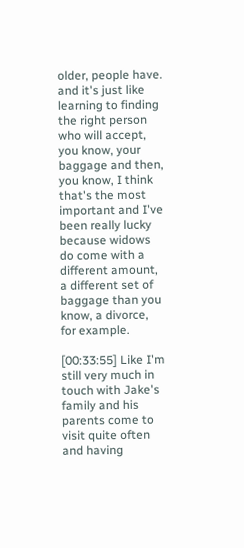older, people have. and it's just like learning to finding the right person who will accept, you know, your baggage and then, you know, I think that's the most important and I've been really lucky because widows do come with a different amount, a different set of baggage than you know, a divorce, for example.

[00:33:55] Like I'm still very much in touch with Jake's family and his parents come to visit quite often and having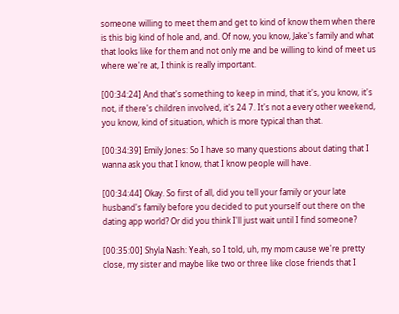someone willing to meet them and get to kind of know them when there is this big kind of hole and, and. Of now, you know, Jake's family and what that looks like for them and not only me and be willing to kind of meet us where we're at, I think is really important.

[00:34:24] And that's something to keep in mind, that it's, you know, it's not, if there's children involved, it's 24 7. It's not a every other weekend, you know, kind of situation, which is more typical than that.

[00:34:39] Emily Jones: So I have so many questions about dating that I wanna ask you that I know, that I know people will have.

[00:34:44] Okay. So first of all, did you tell your family or your late husband's family before you decided to put yourself out there on the dating app world? Or did you think I'll just wait until I find someone?

[00:35:00] Shyla Nash: Yeah, so I told, uh, my mom cause we're pretty close, my sister and maybe like two or three like close friends that I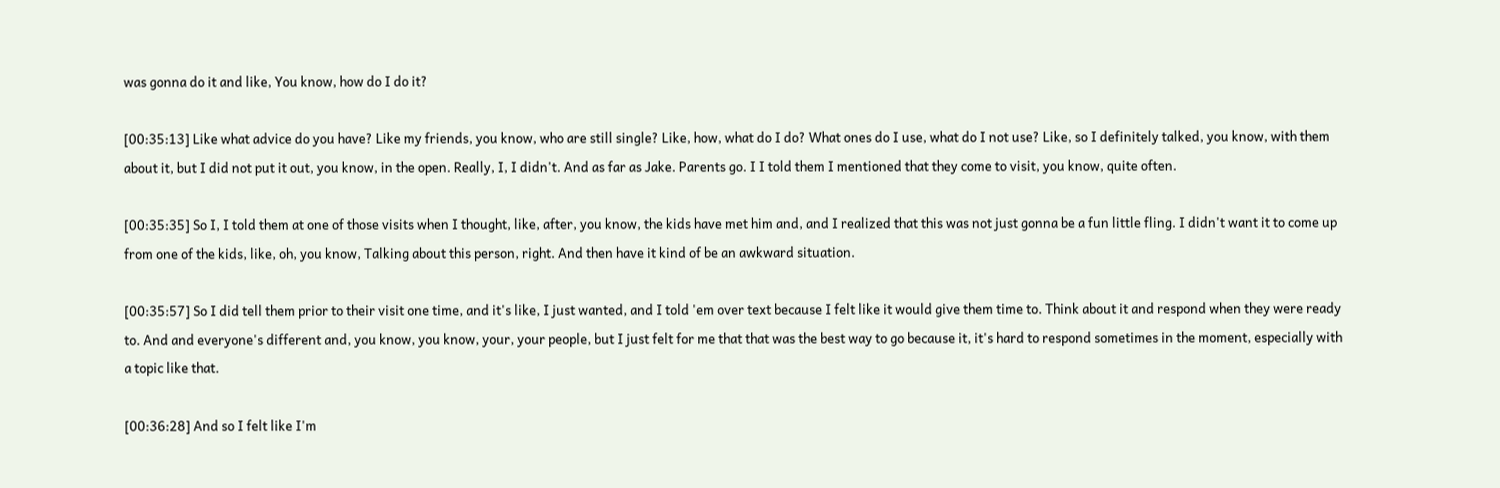was gonna do it and like, You know, how do I do it?

[00:35:13] Like what advice do you have? Like my friends, you know, who are still single? Like, how, what do I do? What ones do I use, what do I not use? Like, so I definitely talked, you know, with them about it, but I did not put it out, you know, in the open. Really, I, I didn't. And as far as Jake. Parents go. I I told them I mentioned that they come to visit, you know, quite often.

[00:35:35] So I, I told them at one of those visits when I thought, like, after, you know, the kids have met him and, and I realized that this was not just gonna be a fun little fling. I didn't want it to come up from one of the kids, like, oh, you know, Talking about this person, right. And then have it kind of be an awkward situation.

[00:35:57] So I did tell them prior to their visit one time, and it's like, I just wanted, and I told 'em over text because I felt like it would give them time to. Think about it and respond when they were ready to. And and everyone's different and, you know, you know, your, your people, but I just felt for me that that was the best way to go because it, it's hard to respond sometimes in the moment, especially with a topic like that.

[00:36:28] And so I felt like I'm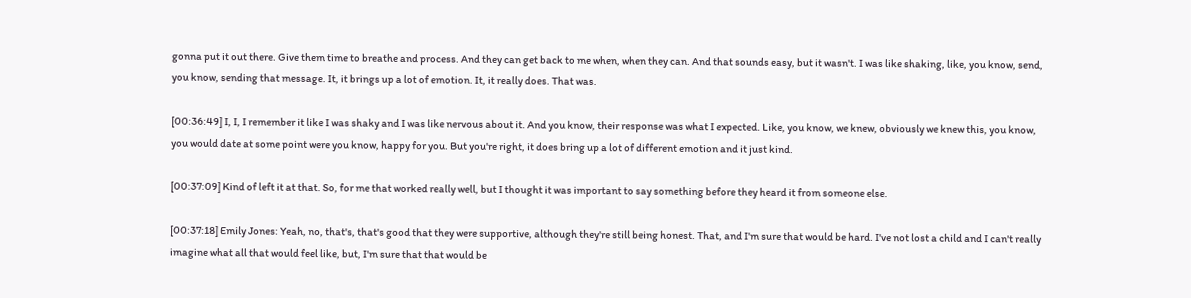gonna put it out there. Give them time to breathe and process. And they can get back to me when, when they can. And that sounds easy, but it wasn't. I was like shaking, like, you know, send, you know, sending that message. It, it brings up a lot of emotion. It, it really does. That was.

[00:36:49] I, I, I remember it like I was shaky and I was like nervous about it. And you know, their response was what I expected. Like, you know, we knew, obviously we knew this, you know, you would date at some point were you know, happy for you. But you're right, it does bring up a lot of different emotion and it just kind.

[00:37:09] Kind of left it at that. So, for me that worked really well, but I thought it was important to say something before they heard it from someone else.

[00:37:18] Emily Jones: Yeah, no, that's, that's good that they were supportive, although they're still being honest. That, and I'm sure that would be hard. I've not lost a child and I can't really imagine what all that would feel like, but, I'm sure that that would be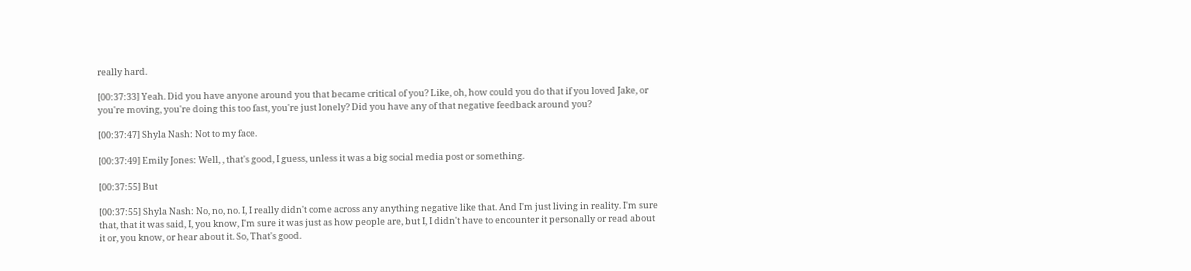really hard.

[00:37:33] Yeah. Did you have anyone around you that became critical of you? Like, oh, how could you do that if you loved Jake, or you're moving, you're doing this too fast, you're just lonely? Did you have any of that negative feedback around you?

[00:37:47] Shyla Nash: Not to my face.

[00:37:49] Emily Jones: Well, , that's good, I guess, unless it was a big social media post or something.

[00:37:55] But

[00:37:55] Shyla Nash: No, no, no. I, I really didn't come across any anything negative like that. And I'm just living in reality. I'm sure that, that it was said, I, you know, I'm sure it was just as how people are, but I, I didn't have to encounter it personally or read about it or, you know, or hear about it. So, That's good.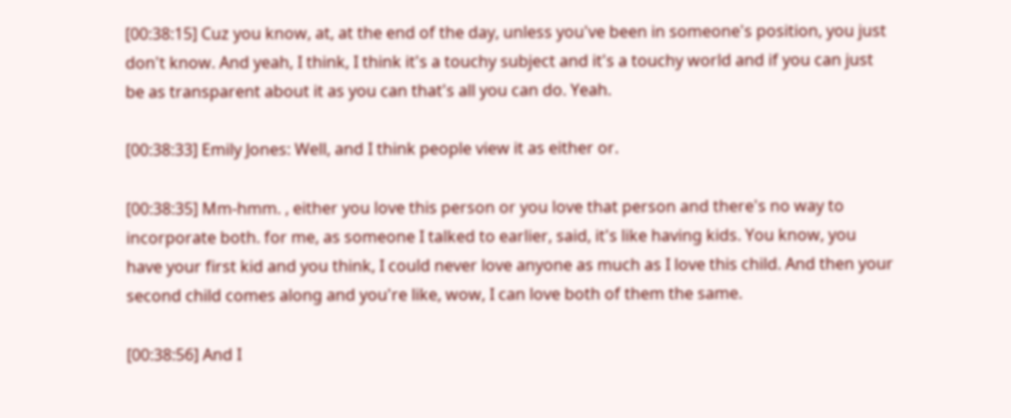[00:38:15] Cuz you know, at, at the end of the day, unless you've been in someone's position, you just don't know. And yeah, I think, I think it's a touchy subject and it's a touchy world and if you can just be as transparent about it as you can that's all you can do. Yeah.

[00:38:33] Emily Jones: Well, and I think people view it as either or.

[00:38:35] Mm-hmm. , either you love this person or you love that person and there's no way to incorporate both. for me, as someone I talked to earlier, said, it's like having kids. You know, you have your first kid and you think, I could never love anyone as much as I love this child. And then your second child comes along and you're like, wow, I can love both of them the same.

[00:38:56] And I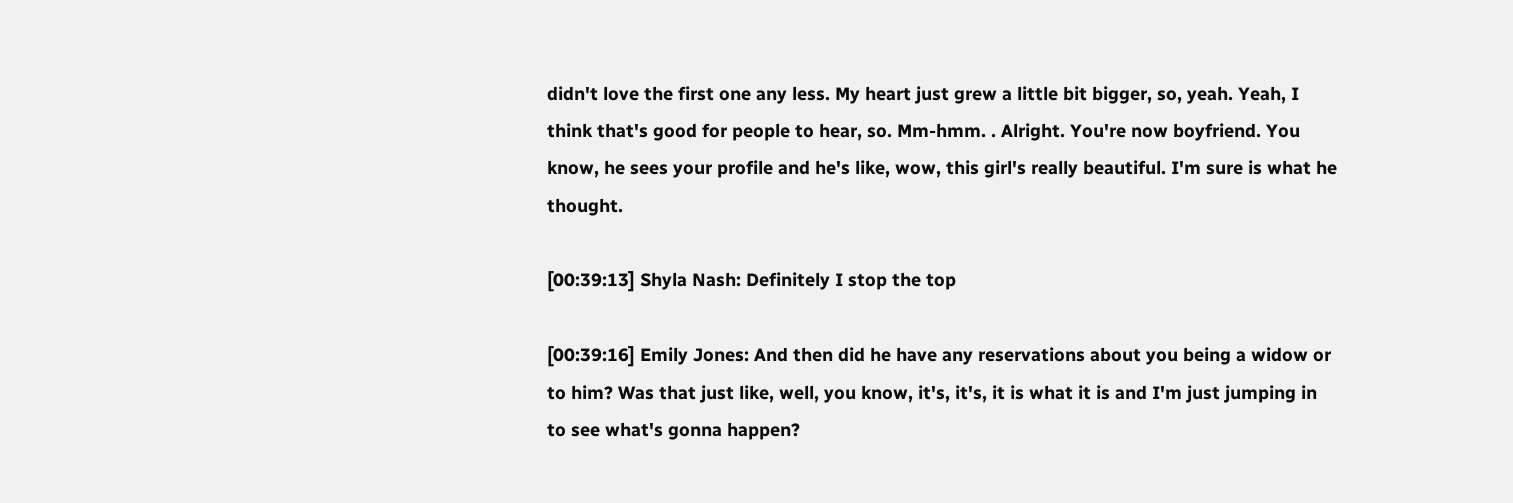didn't love the first one any less. My heart just grew a little bit bigger, so, yeah. Yeah, I think that's good for people to hear, so. Mm-hmm. . Alright. You're now boyfriend. You know, he sees your profile and he's like, wow, this girl's really beautiful. I'm sure is what he thought.

[00:39:13] Shyla Nash: Definitely I stop the top

[00:39:16] Emily Jones: And then did he have any reservations about you being a widow or to him? Was that just like, well, you know, it's, it's, it is what it is and I'm just jumping in to see what's gonna happen?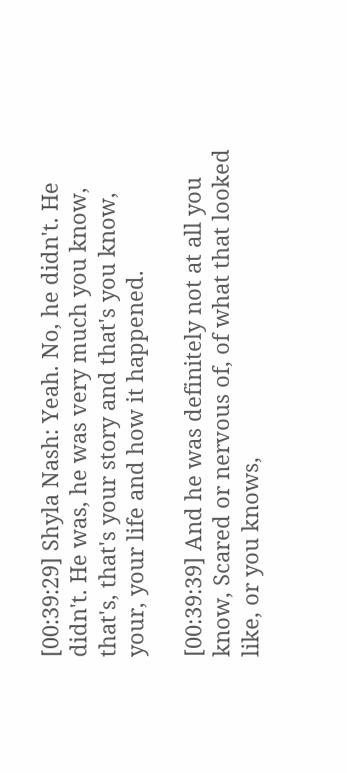[00:39:29] Shyla Nash: Yeah. No, he didn't. He didn't. He was, he was very much you know, that's, that's your story and that's you know, your, your life and how it happened.

[00:39:39] And he was definitely not at all you know, Scared or nervous of, of what that looked like, or you knows,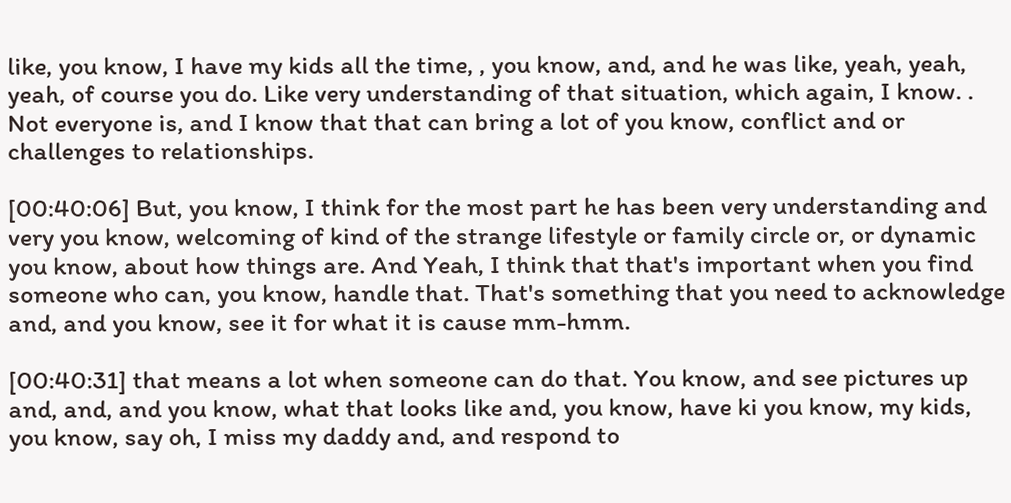like, you know, I have my kids all the time, , you know, and, and he was like, yeah, yeah, yeah, of course you do. Like very understanding of that situation, which again, I know. . Not everyone is, and I know that that can bring a lot of you know, conflict and or challenges to relationships.

[00:40:06] But, you know, I think for the most part he has been very understanding and very you know, welcoming of kind of the strange lifestyle or family circle or, or dynamic you know, about how things are. And Yeah, I think that that's important when you find someone who can, you know, handle that. That's something that you need to acknowledge and, and you know, see it for what it is cause mm-hmm.

[00:40:31] that means a lot when someone can do that. You know, and see pictures up and, and, and you know, what that looks like and, you know, have ki you know, my kids, you know, say oh, I miss my daddy and, and respond to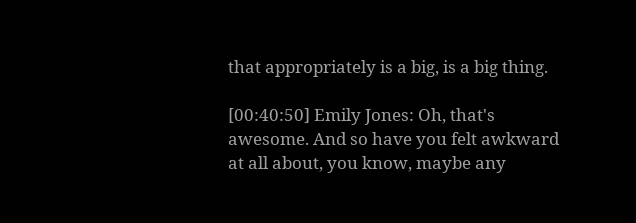that appropriately is a big, is a big thing.

[00:40:50] Emily Jones: Oh, that's awesome. And so have you felt awkward at all about, you know, maybe any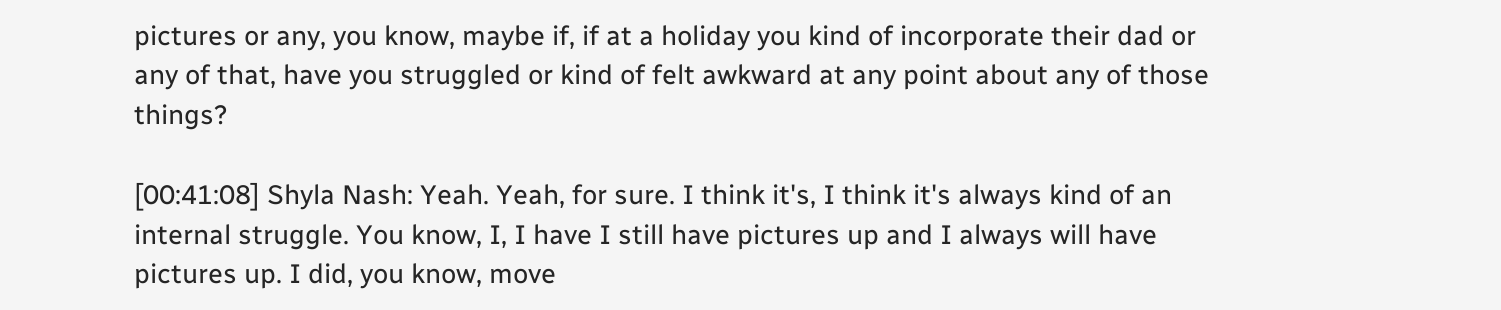pictures or any, you know, maybe if, if at a holiday you kind of incorporate their dad or any of that, have you struggled or kind of felt awkward at any point about any of those things?

[00:41:08] Shyla Nash: Yeah. Yeah, for sure. I think it's, I think it's always kind of an internal struggle. You know, I, I have I still have pictures up and I always will have pictures up. I did, you know, move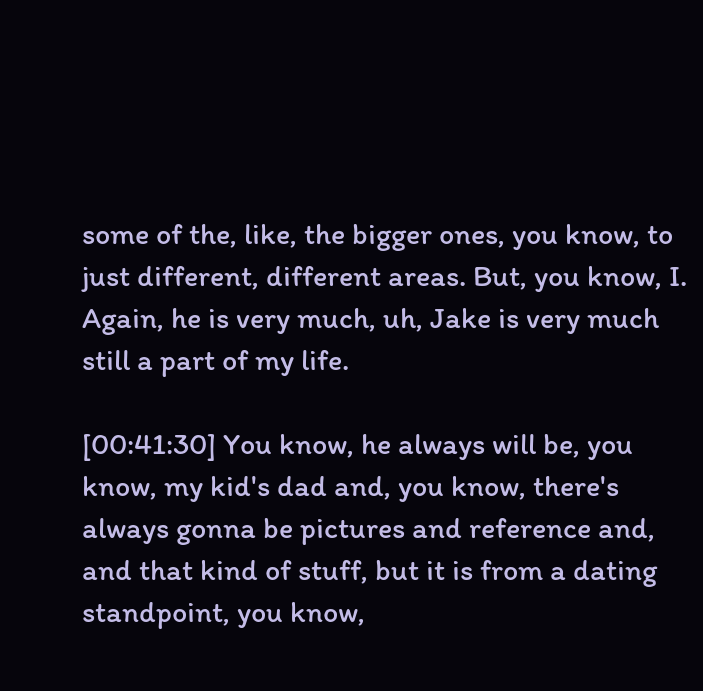some of the, like, the bigger ones, you know, to just different, different areas. But, you know, I. Again, he is very much, uh, Jake is very much still a part of my life.

[00:41:30] You know, he always will be, you know, my kid's dad and, you know, there's always gonna be pictures and reference and, and that kind of stuff, but it is from a dating standpoint, you know,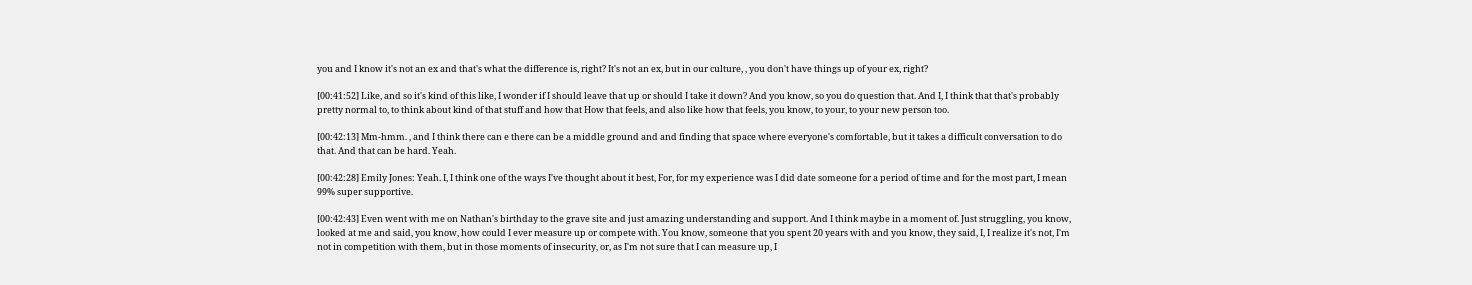you and I know it's not an ex and that's what the difference is, right? It's not an ex, but in our culture, , you don't have things up of your ex, right?

[00:41:52] Like, and so it's kind of this like, I wonder if I should leave that up or should I take it down? And you know, so you do question that. And I, I think that that's probably pretty normal to, to think about kind of that stuff and how that How that feels, and also like how that feels, you know, to your, to your new person too.

[00:42:13] Mm-hmm. , and I think there can e there can be a middle ground and and finding that space where everyone's comfortable, but it takes a difficult conversation to do that. And that can be hard. Yeah.

[00:42:28] Emily Jones: Yeah. I, I think one of the ways I've thought about it best, For, for my experience was I did date someone for a period of time and for the most part, I mean 99% super supportive.

[00:42:43] Even went with me on Nathan's birthday to the grave site and just amazing understanding and support. And I think maybe in a moment of. Just struggling, you know, looked at me and said, you know, how could I ever measure up or compete with. You know, someone that you spent 20 years with and you know, they said, I, I realize it's not, I'm not in competition with them, but in those moments of insecurity, or, as I'm not sure that I can measure up, I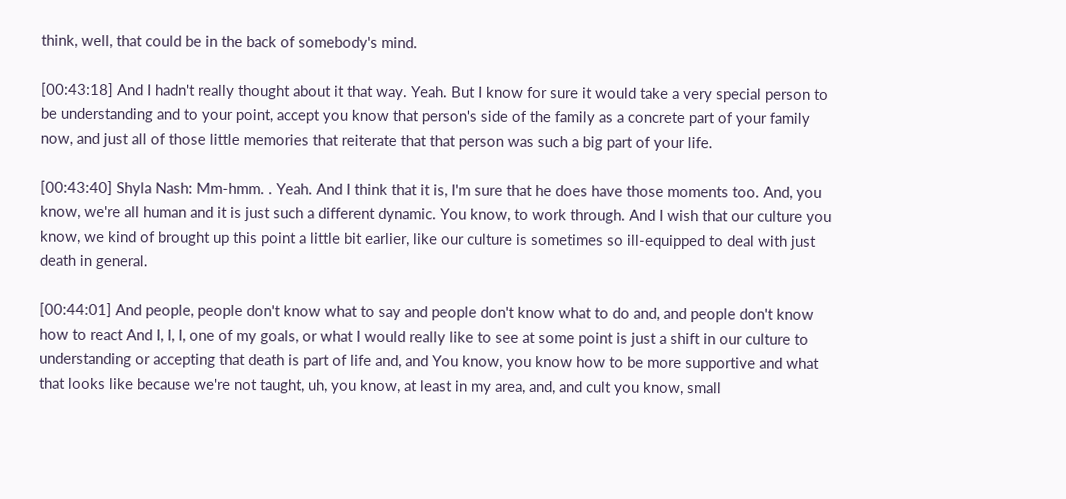think, well, that could be in the back of somebody's mind.

[00:43:18] And I hadn't really thought about it that way. Yeah. But I know for sure it would take a very special person to be understanding and to your point, accept you know that person's side of the family as a concrete part of your family now, and just all of those little memories that reiterate that that person was such a big part of your life.

[00:43:40] Shyla Nash: Mm-hmm. . Yeah. And I think that it is, I'm sure that he does have those moments too. And, you know, we're all human and it is just such a different dynamic. You know, to work through. And I wish that our culture you know, we kind of brought up this point a little bit earlier, like our culture is sometimes so ill-equipped to deal with just death in general.

[00:44:01] And people, people don't know what to say and people don't know what to do and, and people don't know how to react And I, I, I, one of my goals, or what I would really like to see at some point is just a shift in our culture to understanding or accepting that death is part of life and, and You know, you know how to be more supportive and what that looks like because we're not taught, uh, you know, at least in my area, and, and cult you know, small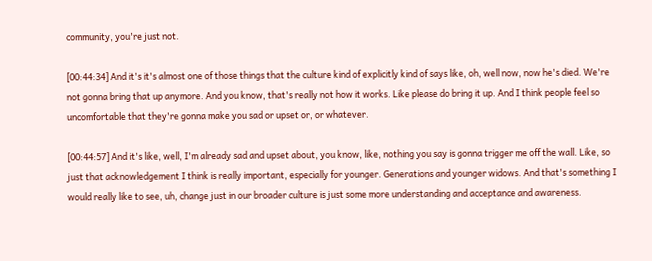community, you're just not.

[00:44:34] And it's it's almost one of those things that the culture kind of explicitly kind of says like, oh, well now, now he's died. We're not gonna bring that up anymore. And you know, that's really not how it works. Like please do bring it up. And I think people feel so uncomfortable that they're gonna make you sad or upset or, or whatever.

[00:44:57] And it's like, well, I'm already sad and upset about, you know, like, nothing you say is gonna trigger me off the wall. Like, so just that acknowledgement I think is really important, especially for younger. Generations and younger widows. And that's something I would really like to see, uh, change just in our broader culture is just some more understanding and acceptance and awareness.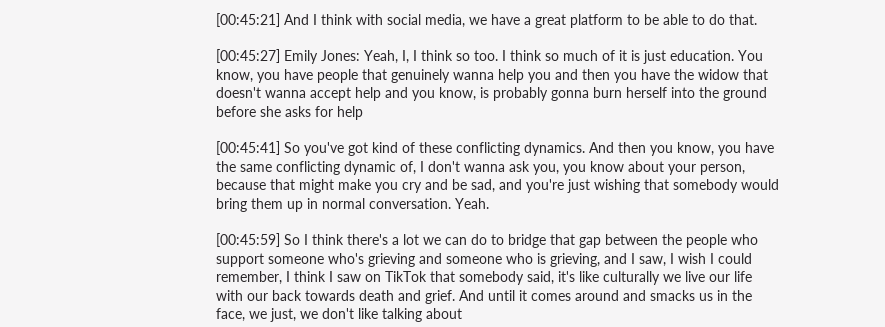[00:45:21] And I think with social media, we have a great platform to be able to do that.

[00:45:27] Emily Jones: Yeah, I, I think so too. I think so much of it is just education. You know, you have people that genuinely wanna help you and then you have the widow that doesn't wanna accept help and you know, is probably gonna burn herself into the ground before she asks for help

[00:45:41] So you've got kind of these conflicting dynamics. And then you know, you have the same conflicting dynamic of, I don't wanna ask you, you know about your person, because that might make you cry and be sad, and you're just wishing that somebody would bring them up in normal conversation. Yeah.

[00:45:59] So I think there's a lot we can do to bridge that gap between the people who support someone who's grieving and someone who is grieving, and I saw, I wish I could remember, I think I saw on TikTok that somebody said, it's like culturally we live our life with our back towards death and grief. And until it comes around and smacks us in the face, we just, we don't like talking about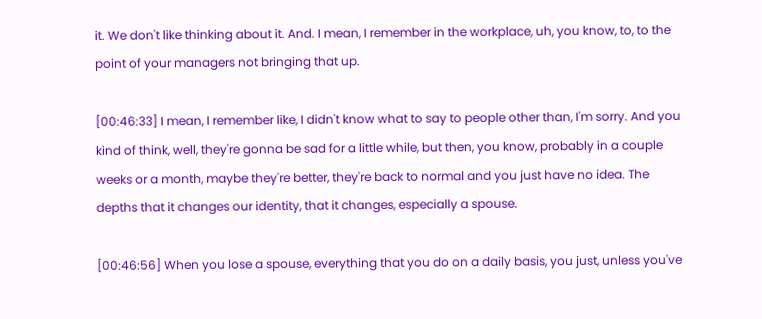it. We don't like thinking about it. And. I mean, I remember in the workplace, uh, you know, to, to the point of your managers not bringing that up.

[00:46:33] I mean, I remember like, I didn't know what to say to people other than, I'm sorry. And you kind of think, well, they're gonna be sad for a little while, but then, you know, probably in a couple weeks or a month, maybe they're better, they're back to normal and you just have no idea. The depths that it changes our identity, that it changes, especially a spouse.

[00:46:56] When you lose a spouse, everything that you do on a daily basis, you just, unless you've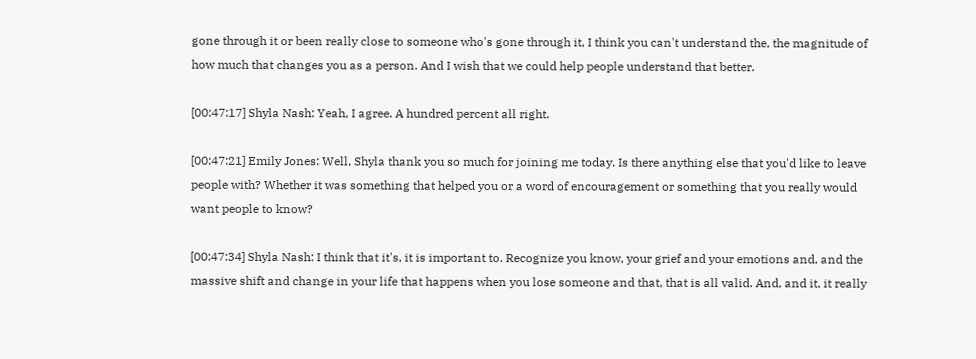gone through it or been really close to someone who's gone through it, I think you can't understand the, the magnitude of how much that changes you as a person. And I wish that we could help people understand that better.

[00:47:17] Shyla Nash: Yeah, I agree. A hundred percent all right.

[00:47:21] Emily Jones: Well, Shyla thank you so much for joining me today. Is there anything else that you'd like to leave people with? Whether it was something that helped you or a word of encouragement or something that you really would want people to know?

[00:47:34] Shyla Nash: I think that it's, it is important to. Recognize you know, your grief and your emotions and, and the massive shift and change in your life that happens when you lose someone and that, that is all valid. And, and it, it really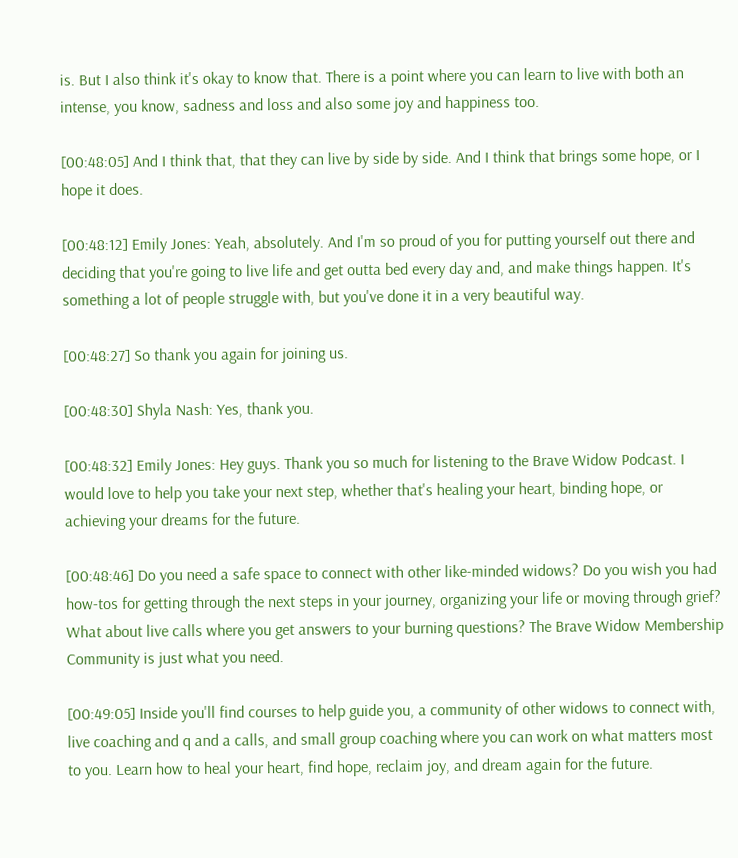is. But I also think it's okay to know that. There is a point where you can learn to live with both an intense, you know, sadness and loss and also some joy and happiness too.

[00:48:05] And I think that, that they can live by side by side. And I think that brings some hope, or I hope it does.

[00:48:12] Emily Jones: Yeah, absolutely. And I'm so proud of you for putting yourself out there and deciding that you're going to live life and get outta bed every day and, and make things happen. It's something a lot of people struggle with, but you've done it in a very beautiful way.

[00:48:27] So thank you again for joining us.

[00:48:30] Shyla Nash: Yes, thank you.

[00:48:32] Emily Jones: Hey guys. Thank you so much for listening to the Brave Widow Podcast. I would love to help you take your next step, whether that's healing your heart, binding hope, or achieving your dreams for the future.

[00:48:46] Do you need a safe space to connect with other like-minded widows? Do you wish you had how-tos for getting through the next steps in your journey, organizing your life or moving through grief? What about live calls where you get answers to your burning questions? The Brave Widow Membership Community is just what you need.

[00:49:05] Inside you'll find courses to help guide you, a community of other widows to connect with, live coaching and q and a calls, and small group coaching where you can work on what matters most to you. Learn how to heal your heart, find hope, reclaim joy, and dream again for the future.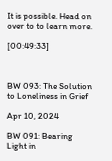It is possible. Head on over to to learn more.

[00:49:33]



BW 093: The Solution to Loneliness in Grief

Apr 10, 2024

BW 091: Bearing Light in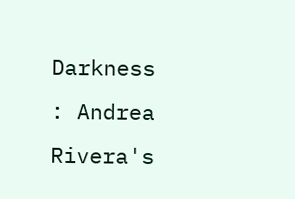Darkness : Andrea Rivera's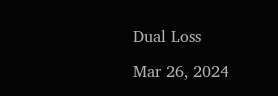Dual Loss

Mar 26, 2024